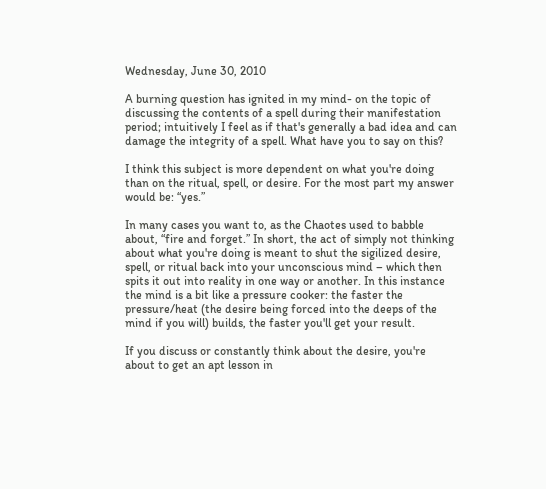Wednesday, June 30, 2010

A burning question has ignited in my mind- on the topic of discussing the contents of a spell during their manifestation period; intuitively I feel as if that's generally a bad idea and can damage the integrity of a spell. What have you to say on this?

I think this subject is more dependent on what you're doing than on the ritual, spell, or desire. For the most part my answer would be: “yes.”

In many cases you want to, as the Chaotes used to babble about, “fire and forget.” In short, the act of simply not thinking about what you're doing is meant to shut the sigilized desire, spell, or ritual back into your unconscious mind – which then spits it out into reality in one way or another. In this instance the mind is a bit like a pressure cooker: the faster the pressure/heat (the desire being forced into the deeps of the mind if you will) builds, the faster you'll get your result.

If you discuss or constantly think about the desire, you're about to get an apt lesson in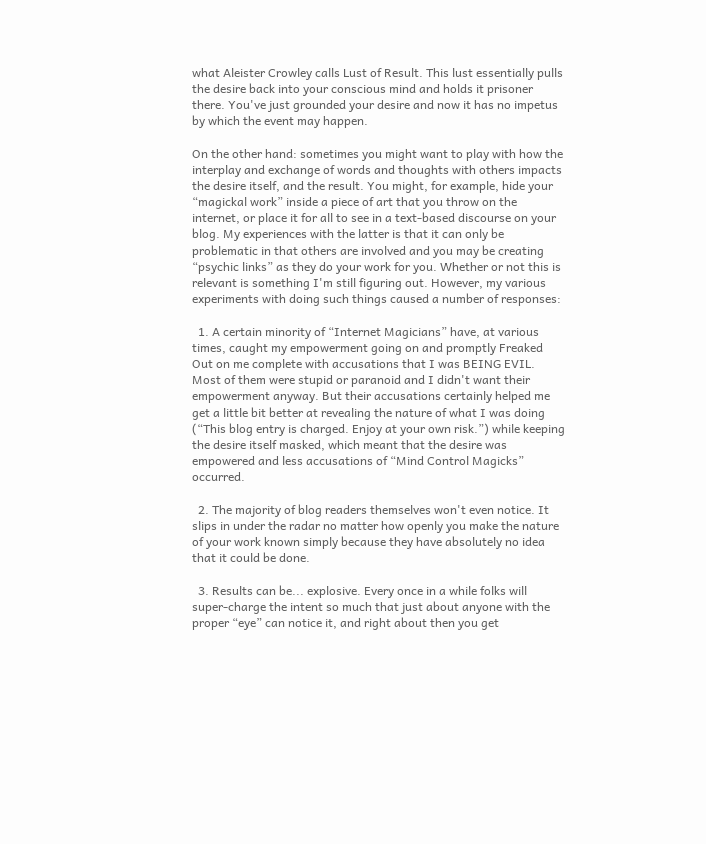what Aleister Crowley calls Lust of Result. This lust essentially pulls the desire back into your conscious mind and holds it prisoner there. You've just grounded your desire and now it has no impetus by which the event may happen.

On the other hand: sometimes you might want to play with how the interplay and exchange of words and thoughts with others impacts the desire itself, and the result. You might, for example, hide your “magickal work” inside a piece of art that you throw on the internet, or place it for all to see in a text-based discourse on your blog. My experiences with the latter is that it can only be problematic in that others are involved and you may be creating “psychic links” as they do your work for you. Whether or not this is relevant is something I'm still figuring out. However, my various experiments with doing such things caused a number of responses:

  1. A certain minority of “Internet Magicians” have, at various times, caught my empowerment going on and promptly Freaked Out on me complete with accusations that I was BEING EVIL. Most of them were stupid or paranoid and I didn't want their empowerment anyway. But their accusations certainly helped me get a little bit better at revealing the nature of what I was doing (“This blog entry is charged. Enjoy at your own risk.”) while keeping the desire itself masked, which meant that the desire was empowered and less accusations of “Mind Control Magicks” occurred.

  2. The majority of blog readers themselves won't even notice. It slips in under the radar no matter how openly you make the nature of your work known simply because they have absolutely no idea that it could be done.

  3. Results can be... explosive. Every once in a while folks will super-charge the intent so much that just about anyone with the proper “eye” can notice it, and right about then you get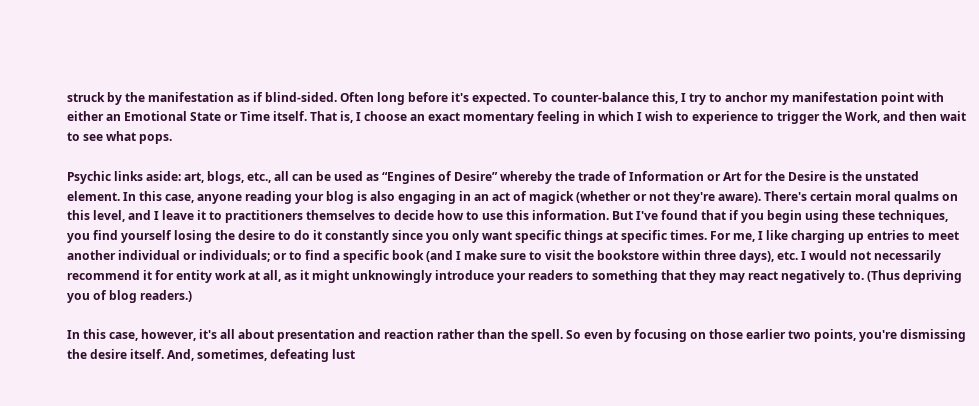struck by the manifestation as if blind-sided. Often long before it's expected. To counter-balance this, I try to anchor my manifestation point with either an Emotional State or Time itself. That is, I choose an exact momentary feeling in which I wish to experience to trigger the Work, and then wait to see what pops.

Psychic links aside: art, blogs, etc., all can be used as “Engines of Desire” whereby the trade of Information or Art for the Desire is the unstated element. In this case, anyone reading your blog is also engaging in an act of magick (whether or not they're aware). There's certain moral qualms on this level, and I leave it to practitioners themselves to decide how to use this information. But I've found that if you begin using these techniques, you find yourself losing the desire to do it constantly since you only want specific things at specific times. For me, I like charging up entries to meet another individual or individuals; or to find a specific book (and I make sure to visit the bookstore within three days), etc. I would not necessarily recommend it for entity work at all, as it might unknowingly introduce your readers to something that they may react negatively to. (Thus depriving you of blog readers.)

In this case, however, it's all about presentation and reaction rather than the spell. So even by focusing on those earlier two points, you're dismissing the desire itself. And, sometimes, defeating lust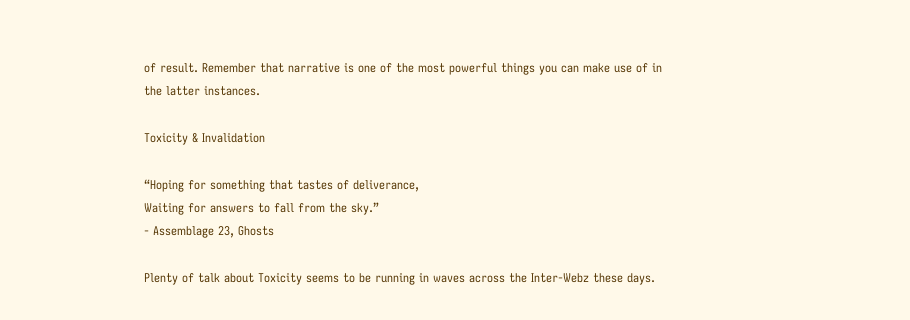of result. Remember that narrative is one of the most powerful things you can make use of in the latter instances.

Toxicity & Invalidation

“Hoping for something that tastes of deliverance,
Waiting for answers to fall from the sky.”
- Assemblage 23, Ghosts

Plenty of talk about Toxicity seems to be running in waves across the Inter-Webz these days.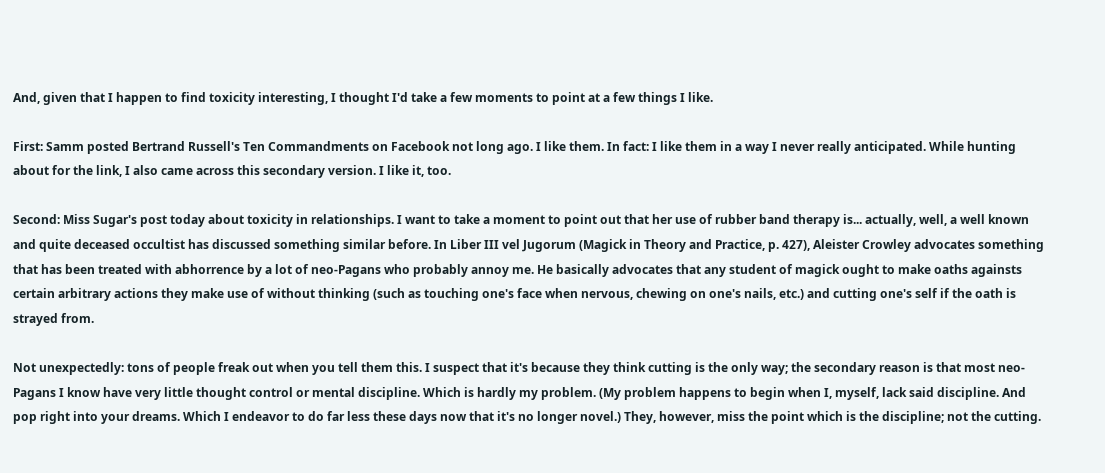And, given that I happen to find toxicity interesting, I thought I'd take a few moments to point at a few things I like.

First: Samm posted Bertrand Russell's Ten Commandments on Facebook not long ago. I like them. In fact: I like them in a way I never really anticipated. While hunting about for the link, I also came across this secondary version. I like it, too.

Second: Miss Sugar's post today about toxicity in relationships. I want to take a moment to point out that her use of rubber band therapy is... actually, well, a well known and quite deceased occultist has discussed something similar before. In Liber III vel Jugorum (Magick in Theory and Practice, p. 427), Aleister Crowley advocates something that has been treated with abhorrence by a lot of neo-Pagans who probably annoy me. He basically advocates that any student of magick ought to make oaths againsts certain arbitrary actions they make use of without thinking (such as touching one's face when nervous, chewing on one's nails, etc.) and cutting one's self if the oath is strayed from.

Not unexpectedly: tons of people freak out when you tell them this. I suspect that it's because they think cutting is the only way; the secondary reason is that most neo-Pagans I know have very little thought control or mental discipline. Which is hardly my problem. (My problem happens to begin when I, myself, lack said discipline. And pop right into your dreams. Which I endeavor to do far less these days now that it's no longer novel.) They, however, miss the point which is the discipline; not the cutting.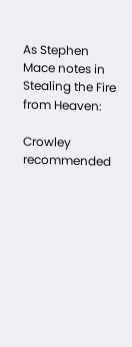As Stephen Mace notes in Stealing the Fire from Heaven:

Crowley recommended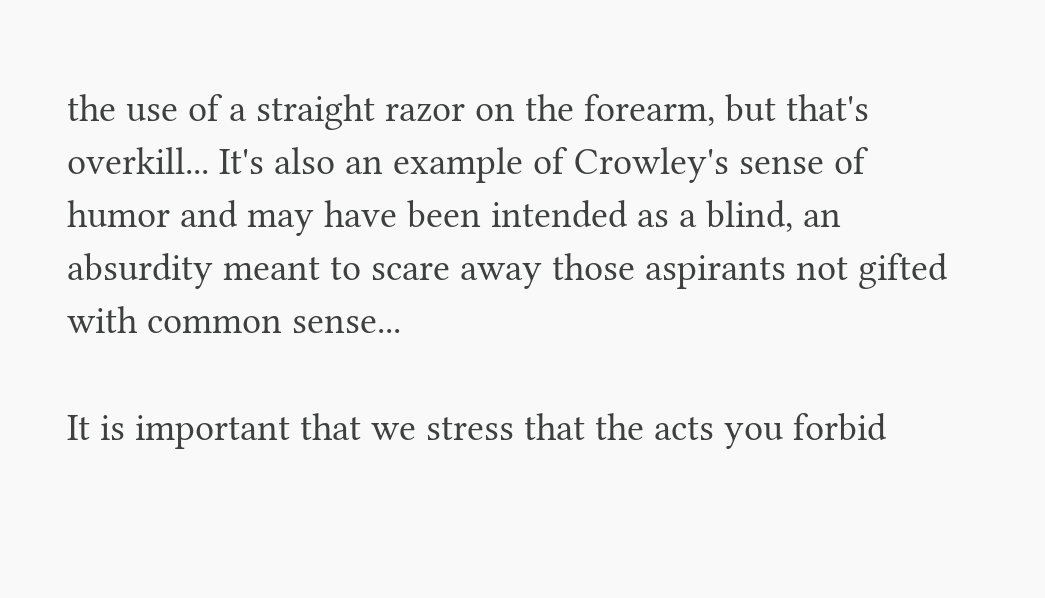the use of a straight razor on the forearm, but that's overkill... It's also an example of Crowley's sense of humor and may have been intended as a blind, an absurdity meant to scare away those aspirants not gifted with common sense...

It is important that we stress that the acts you forbid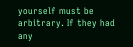yourself must be arbitrary. If they had any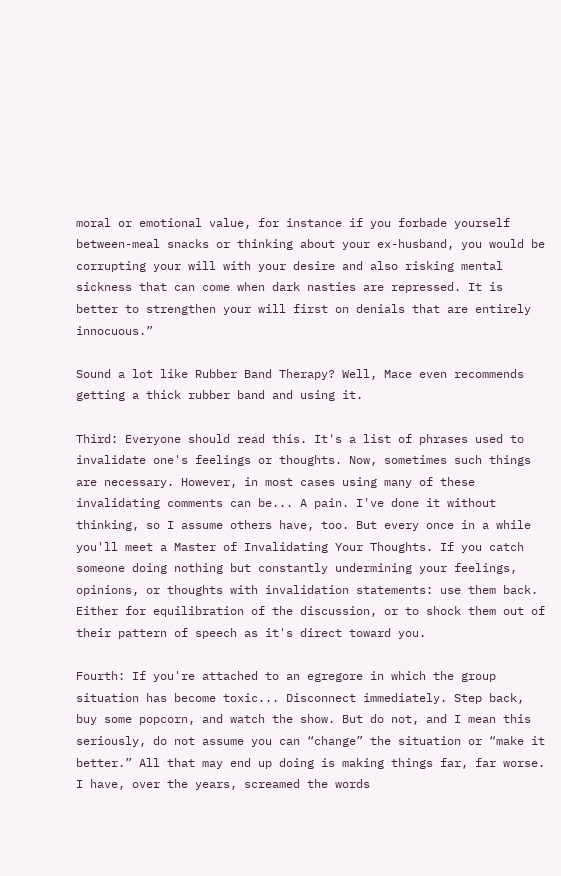moral or emotional value, for instance if you forbade yourself between-meal snacks or thinking about your ex-husband, you would be corrupting your will with your desire and also risking mental sickness that can come when dark nasties are repressed. It is better to strengthen your will first on denials that are entirely innocuous.”

Sound a lot like Rubber Band Therapy? Well, Mace even recommends getting a thick rubber band and using it.

Third: Everyone should read this. It's a list of phrases used to invalidate one's feelings or thoughts. Now, sometimes such things are necessary. However, in most cases using many of these invalidating comments can be... A pain. I've done it without thinking, so I assume others have, too. But every once in a while you'll meet a Master of Invalidating Your Thoughts. If you catch someone doing nothing but constantly undermining your feelings, opinions, or thoughts with invalidation statements: use them back. Either for equilibration of the discussion, or to shock them out of their pattern of speech as it's direct toward you.

Fourth: If you're attached to an egregore in which the group situation has become toxic... Disconnect immediately. Step back, buy some popcorn, and watch the show. But do not, and I mean this seriously, do not assume you can “change” the situation or “make it better.” All that may end up doing is making things far, far worse. I have, over the years, screamed the words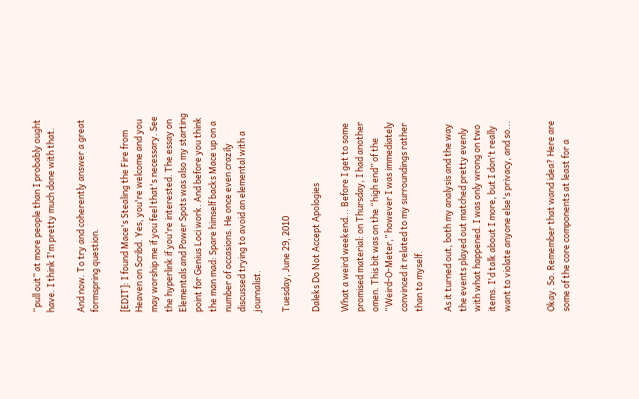“pull out” at more people than I probably ought have. I think I'm pretty much done with that.

And now. To try and coherently answer a great formspring question.

[EDIT]: I found Mace's Stealing the Fire from Heaven on Scribd. Yes, you're welcome and you may worship me if you feel that's necessary. See the hyperlink if you're interested. The essay on Elementals and Power Spots was also my starting point for Genius Loci work. And before you think the man mad: Spare himself backs Mace up on a number of occasions. He once even crazily discussed trying to avoid an elemental with a journalist.

Tuesday, June 29, 2010

Daleks Do Not Accept Apologies

What a weird weekend... Before I get to some promised material: on Thursday, I had another omen. This bit was on the “high end” of the “Weird-O-Meter,” however I was immediately convinced it related to my surroundings rather than to myself.

As it turned out, both my analysis and the way the events played out matched pretty evenly with what happened. I was only wrong on two items. I'd talk about I more, but I don't really want to violate anyone else's privacy, and so...


Okay. So. Remember that wand idea? Here are some of the core components at least for a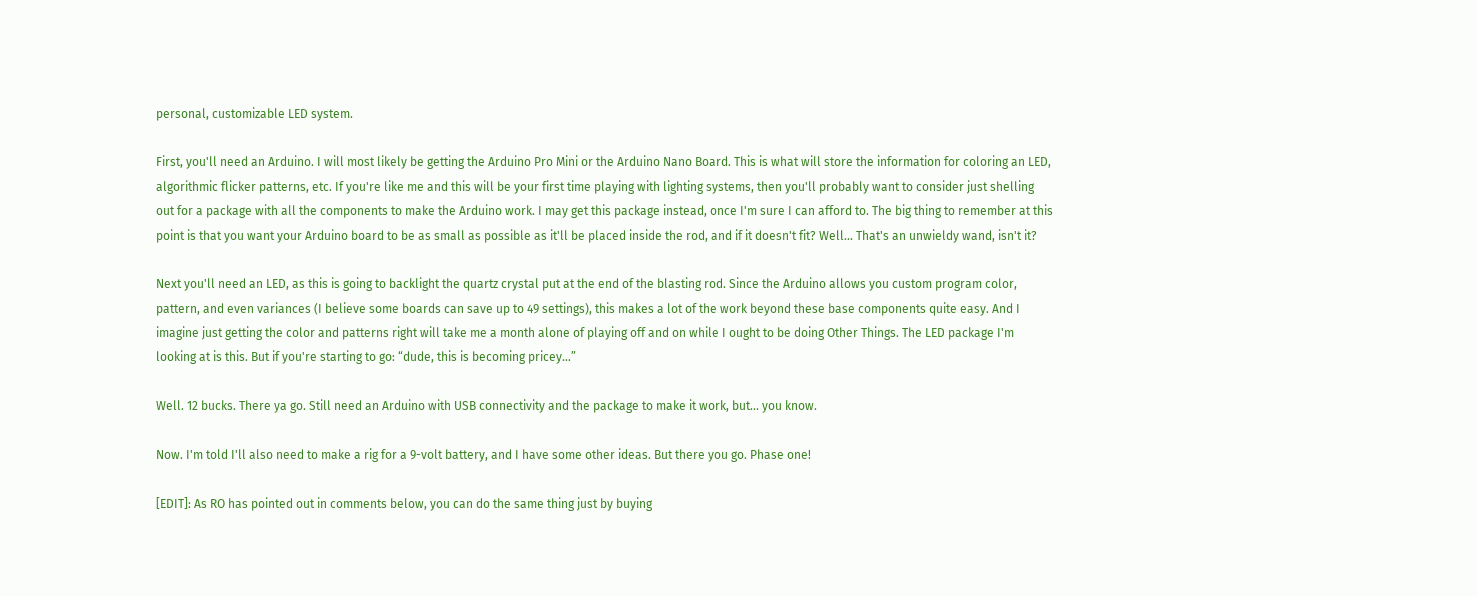personal, customizable LED system.

First, you'll need an Arduino. I will most likely be getting the Arduino Pro Mini or the Arduino Nano Board. This is what will store the information for coloring an LED, algorithmic flicker patterns, etc. If you're like me and this will be your first time playing with lighting systems, then you'll probably want to consider just shelling out for a package with all the components to make the Arduino work. I may get this package instead, once I'm sure I can afford to. The big thing to remember at this point is that you want your Arduino board to be as small as possible as it'll be placed inside the rod, and if it doesn't fit? Well... That's an unwieldy wand, isn't it?

Next you'll need an LED, as this is going to backlight the quartz crystal put at the end of the blasting rod. Since the Arduino allows you custom program color, pattern, and even variances (I believe some boards can save up to 49 settings), this makes a lot of the work beyond these base components quite easy. And I imagine just getting the color and patterns right will take me a month alone of playing off and on while I ought to be doing Other Things. The LED package I'm looking at is this. But if you're starting to go: “dude, this is becoming pricey...”

Well. 12 bucks. There ya go. Still need an Arduino with USB connectivity and the package to make it work, but... you know.

Now. I'm told I'll also need to make a rig for a 9-volt battery, and I have some other ideas. But there you go. Phase one!

[EDIT]: As RO has pointed out in comments below, you can do the same thing just by buying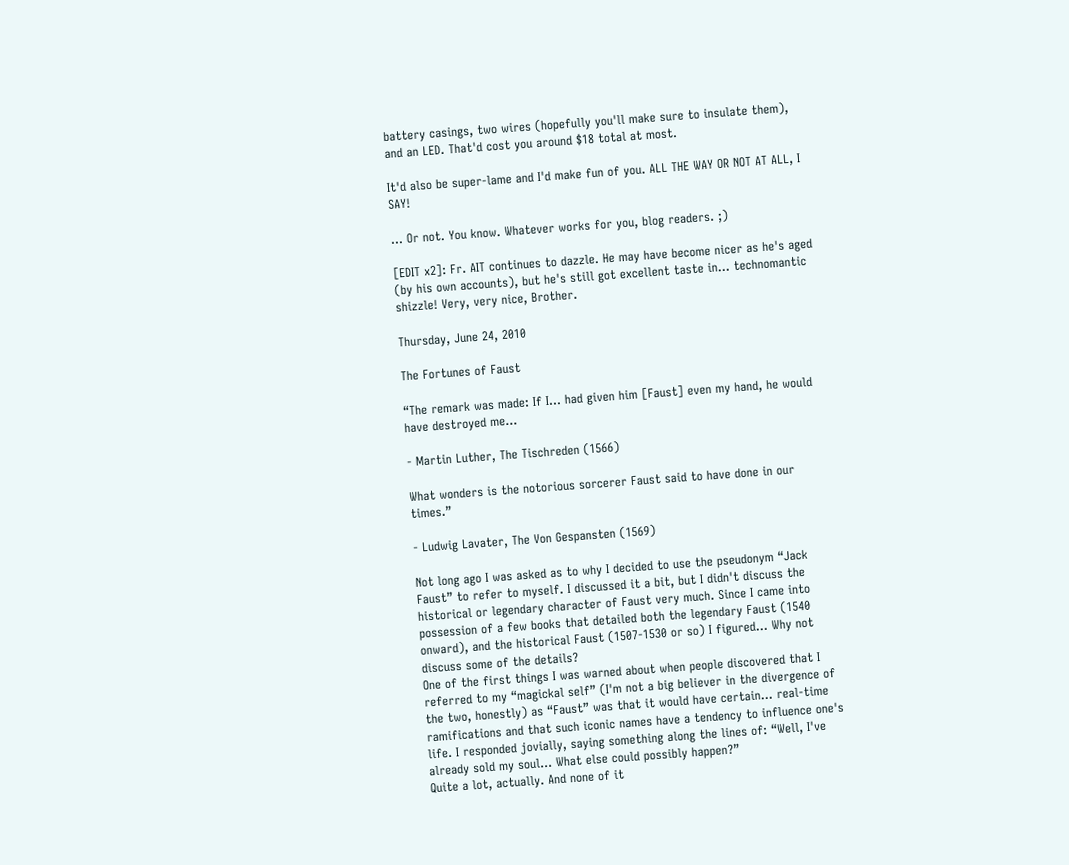battery casings, two wires (hopefully you'll make sure to insulate them), and an LED. That'd cost you around $18 total at most.

It'd also be super-lame and I'd make fun of you. ALL THE WAY OR NOT AT ALL, I SAY!

... Or not. You know. Whatever works for you, blog readers. ;)

[EDIT x2]: Fr. AIT continues to dazzle. He may have become nicer as he's aged (by his own accounts), but he's still got excellent taste in... technomantic shizzle! Very, very nice, Brother.

Thursday, June 24, 2010

The Fortunes of Faust

“The remark was made: If I... had given him [Faust] even my hand, he would have destroyed me...

- Martin Luther, The Tischreden (1566)

What wonders is the notorious sorcerer Faust said to have done in our times.”

- Ludwig Lavater, The Von Gespansten (1569)

Not long ago I was asked as to why I decided to use the pseudonym “Jack Faust” to refer to myself. I discussed it a bit, but I didn't discuss the historical or legendary character of Faust very much. Since I came into possession of a few books that detailed both the legendary Faust (1540 onward), and the historical Faust (1507-1530 or so) I figured... Why not discuss some of the details?
One of the first things I was warned about when people discovered that I referred to my “magickal self” (I'm not a big believer in the divergence of the two, honestly) as “Faust” was that it would have certain... real-time ramifications and that such iconic names have a tendency to influence one's life. I responded jovially, saying something along the lines of: “Well, I've already sold my soul... What else could possibly happen?”
Quite a lot, actually. And none of it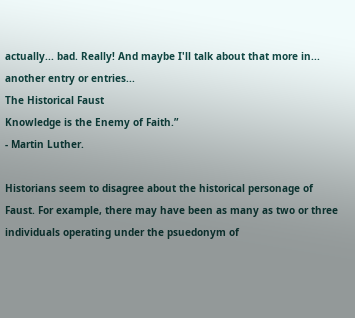actually... bad. Really! And maybe I'll talk about that more in... another entry or entries...
The Historical Faust
Knowledge is the Enemy of Faith.”
- Martin Luther.

Historians seem to disagree about the historical personage of Faust. For example, there may have been as many as two or three individuals operating under the psuedonym of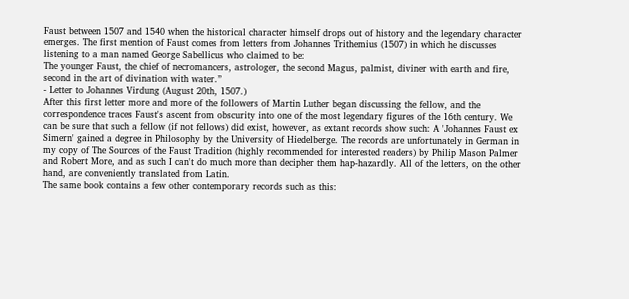Faust between 1507 and 1540 when the historical character himself drops out of history and the legendary character emerges. The first mention of Faust comes from letters from Johannes Trithemius (1507) in which he discusses listening to a man named George Sabellicus who claimed to be:
The younger Faust, the chief of necromancers, astrologer, the second Magus, palmist, diviner with earth and fire, second in the art of divination with water.”
- Letter to Johannes Virdung (August 20th, 1507.)
After this first letter more and more of the followers of Martin Luther began discussing the fellow, and the correspondence traces Faust's ascent from obscurity into one of the most legendary figures of the 16th century. We can be sure that such a fellow (if not fellows) did exist, however, as extant records show such: A 'Johannes Faust ex Simern' gained a degree in Philosophy by the University of Hiedelberge. The records are unfortunately in German in my copy of The Sources of the Faust Tradition (highly recommended for interested readers) by Philip Mason Palmer and Robert More, and as such I can't do much more than decipher them hap-hazardly. All of the letters, on the other hand, are conveniently translated from Latin.
The same book contains a few other contemporary records such as this: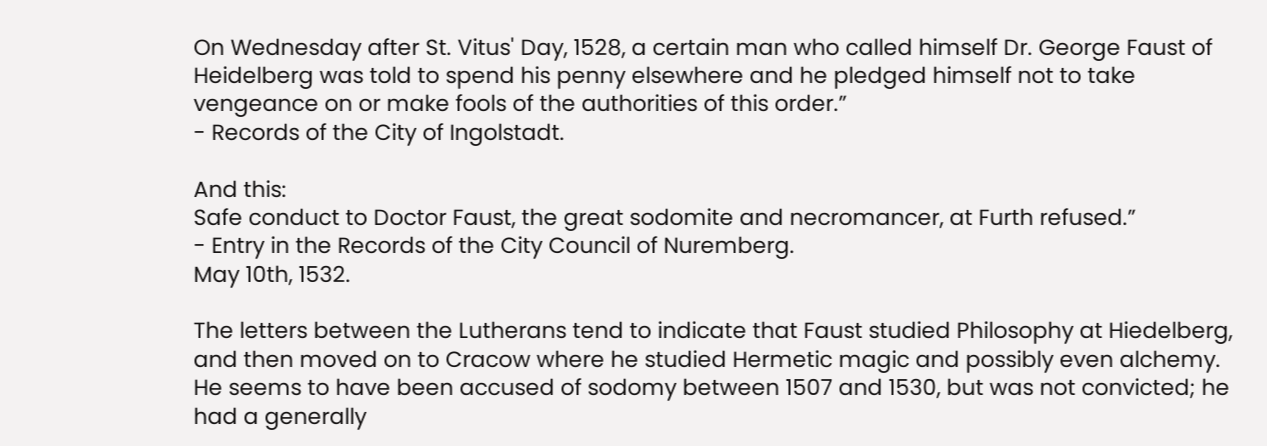On Wednesday after St. Vitus' Day, 1528, a certain man who called himself Dr. George Faust of Heidelberg was told to spend his penny elsewhere and he pledged himself not to take vengeance on or make fools of the authorities of this order.”
- Records of the City of Ingolstadt.

And this:
Safe conduct to Doctor Faust, the great sodomite and necromancer, at Furth refused.”
- Entry in the Records of the City Council of Nuremberg.
May 10th, 1532.

The letters between the Lutherans tend to indicate that Faust studied Philosophy at Hiedelberg, and then moved on to Cracow where he studied Hermetic magic and possibly even alchemy. He seems to have been accused of sodomy between 1507 and 1530, but was not convicted; he had a generally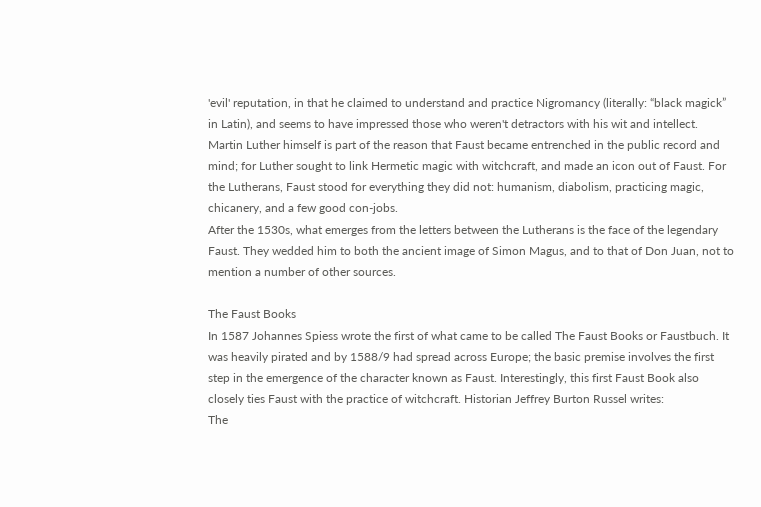'evil' reputation, in that he claimed to understand and practice Nigromancy (literally: “black magick” in Latin), and seems to have impressed those who weren't detractors with his wit and intellect.
Martin Luther himself is part of the reason that Faust became entrenched in the public record and mind; for Luther sought to link Hermetic magic with witchcraft, and made an icon out of Faust. For the Lutherans, Faust stood for everything they did not: humanism, diabolism, practicing magic, chicanery, and a few good con-jobs.
After the 1530s, what emerges from the letters between the Lutherans is the face of the legendary Faust. They wedded him to both the ancient image of Simon Magus, and to that of Don Juan, not to mention a number of other sources.

The Faust Books
In 1587 Johannes Spiess wrote the first of what came to be called The Faust Books or Faustbuch. It was heavily pirated and by 1588/9 had spread across Europe; the basic premise involves the first step in the emergence of the character known as Faust. Interestingly, this first Faust Book also closely ties Faust with the practice of witchcraft. Historian Jeffrey Burton Russel writes:
The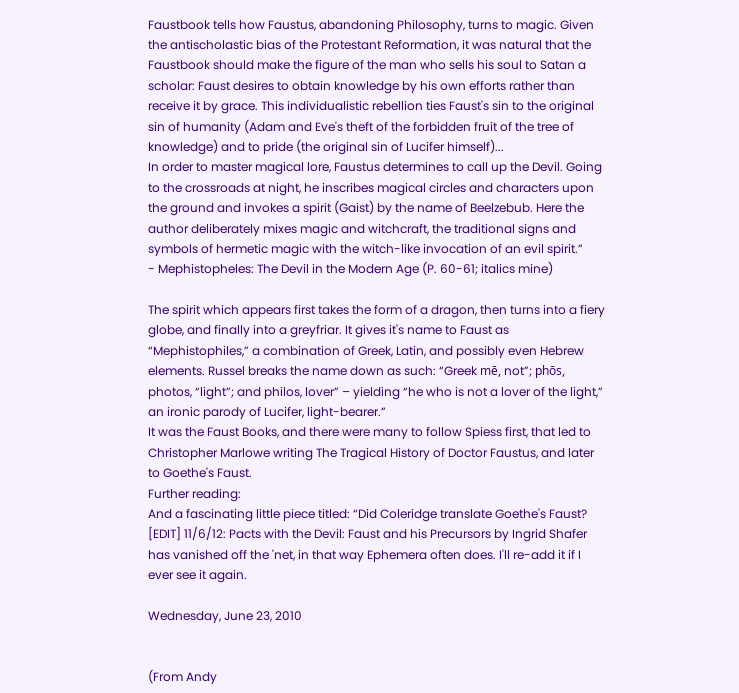Faustbook tells how Faustus, abandoning Philosophy, turns to magic. Given the antischolastic bias of the Protestant Reformation, it was natural that the Faustbook should make the figure of the man who sells his soul to Satan a scholar: Faust desires to obtain knowledge by his own efforts rather than receive it by grace. This individualistic rebellion ties Faust's sin to the original sin of humanity (Adam and Eve's theft of the forbidden fruit of the tree of knowledge) and to pride (the original sin of Lucifer himself)...
In order to master magical lore, Faustus determines to call up the Devil. Going to the crossroads at night, he inscribes magical circles and characters upon the ground and invokes a spirit (Gaist) by the name of Beelzebub. Here the author deliberately mixes magic and witchcraft, the traditional signs and symbols of hermetic magic with the witch-like invocation of an evil spirit.”
- Mephistopheles: The Devil in the Modern Age (P. 60-61; italics mine)

The spirit which appears first takes the form of a dragon, then turns into a fiery globe, and finally into a greyfriar. It gives it's name to Faust as “Mephistophiles,” a combination of Greek, Latin, and possibly even Hebrew elements. Russel breaks the name down as such: “Greek mē, not”; phōs, photos, “light”; and philos, lover” – yielding “he who is not a lover of the light,” an ironic parody of Lucifer, light-bearer.”
It was the Faust Books, and there were many to follow Spiess first, that led to Christopher Marlowe writing The Tragical History of Doctor Faustus, and later to Goethe's Faust.
Further reading:
And a fascinating little piece titled: “Did Coleridge translate Goethe's Faust?
[EDIT] 11/6/12: Pacts with the Devil: Faust and his Precursors by Ingrid Shafer has vanished off the 'net, in that way Ephemera often does. I'll re-add it if I ever see it again.

Wednesday, June 23, 2010


(From Andy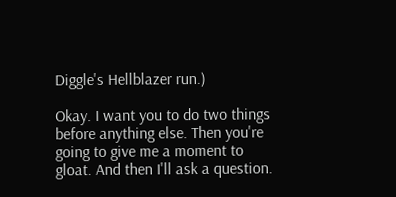Diggle's Hellblazer run.)

Okay. I want you to do two things before anything else. Then you're going to give me a moment to gloat. And then I'll ask a question.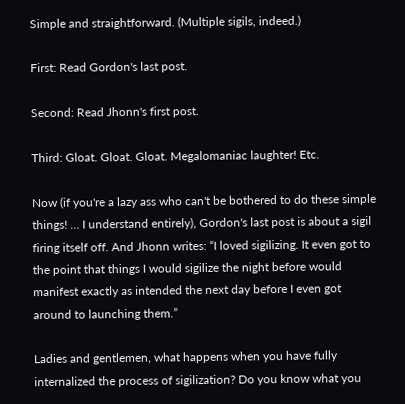Simple and straightforward. (Multiple sigils, indeed.)

First: Read Gordon's last post.

Second: Read Jhonn's first post.

Third: Gloat. Gloat. Gloat. Megalomaniac laughter! Etc.

Now (if you're a lazy ass who can't be bothered to do these simple things! … I understand entirely), Gordon's last post is about a sigil firing itself off. And Jhonn writes: “I loved sigilizing. It even got to the point that things I would sigilize the night before would manifest exactly as intended the next day before I even got around to launching them.”

Ladies and gentlemen, what happens when you have fully internalized the process of sigilization? Do you know what you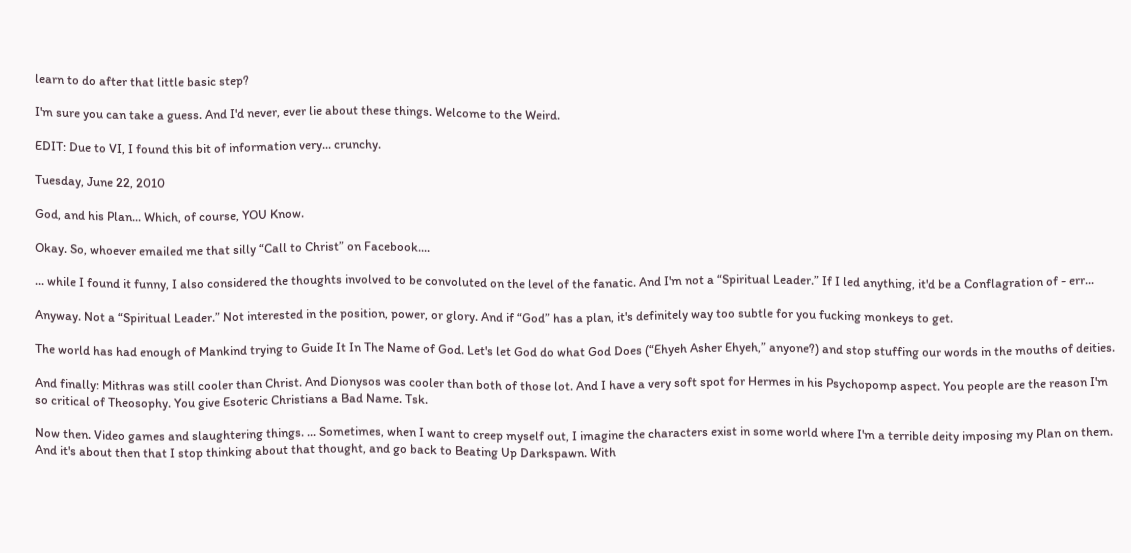learn to do after that little basic step?

I'm sure you can take a guess. And I'd never, ever lie about these things. Welcome to the Weird.

EDIT: Due to VI, I found this bit of information very... crunchy.

Tuesday, June 22, 2010

God, and his Plan... Which, of course, YOU Know.

Okay. So, whoever emailed me that silly “Call to Christ” on Facebook....

... while I found it funny, I also considered the thoughts involved to be convoluted on the level of the fanatic. And I'm not a “Spiritual Leader.” If I led anything, it'd be a Conflagration of - err...

Anyway. Not a “Spiritual Leader.” Not interested in the position, power, or glory. And if “God” has a plan, it's definitely way too subtle for you fucking monkeys to get.

The world has had enough of Mankind trying to Guide It In The Name of God. Let's let God do what God Does (“Ehyeh Asher Ehyeh,” anyone?) and stop stuffing our words in the mouths of deities.

And finally: Mithras was still cooler than Christ. And Dionysos was cooler than both of those lot. And I have a very soft spot for Hermes in his Psychopomp aspect. You people are the reason I'm so critical of Theosophy. You give Esoteric Christians a Bad Name. Tsk.

Now then. Video games and slaughtering things. ... Sometimes, when I want to creep myself out, I imagine the characters exist in some world where I'm a terrible deity imposing my Plan on them. And it's about then that I stop thinking about that thought, and go back to Beating Up Darkspawn. With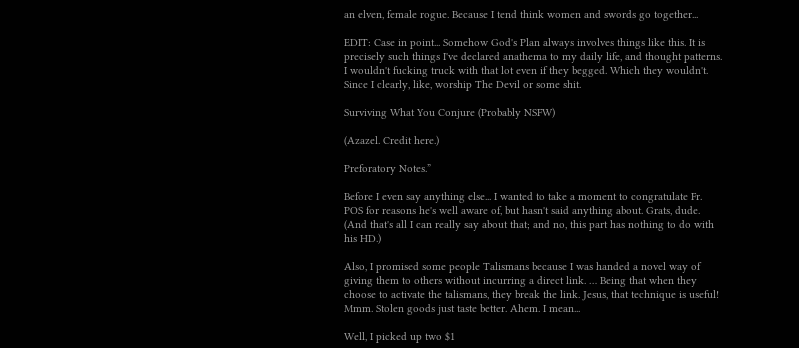an elven, female rogue. Because I tend think women and swords go together...

EDIT: Case in point... Somehow God's Plan always involves things like this. It is precisely such things I've declared anathema to my daily life, and thought patterns. I wouldn't fucking truck with that lot even if they begged. Which they wouldn't. Since I clearly, like, worship The Devil or some shit.

Surviving What You Conjure (Probably NSFW)

(Azazel. Credit here.)

Preforatory Notes.”

Before I even say anything else... I wanted to take a moment to congratulate Fr. POS for reasons he's well aware of, but hasn't said anything about. Grats, dude. (And that's all I can really say about that; and no, this part has nothing to do with his HD.)

Also, I promised some people Talismans because I was handed a novel way of giving them to others without incurring a direct link. … Being that when they choose to activate the talismans, they break the link. Jesus, that technique is useful! Mmm. Stolen goods just taste better. Ahem. I mean...

Well, I picked up two $1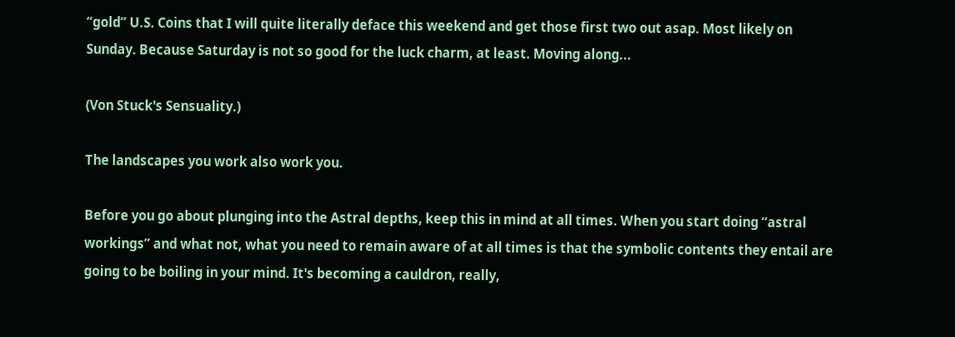“gold” U.S. Coins that I will quite literally deface this weekend and get those first two out asap. Most likely on Sunday. Because Saturday is not so good for the luck charm, at least. Moving along...

(Von Stuck's Sensuality.)

The landscapes you work also work you.

Before you go about plunging into the Astral depths, keep this in mind at all times. When you start doing “astral workings” and what not, what you need to remain aware of at all times is that the symbolic contents they entail are going to be boiling in your mind. It's becoming a cauldron, really,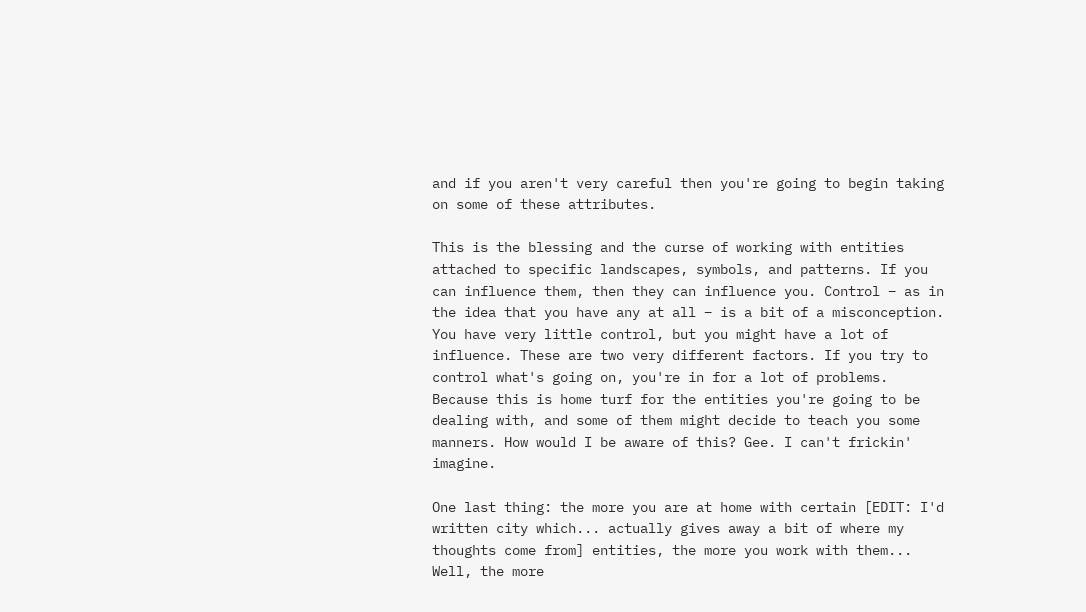and if you aren't very careful then you're going to begin taking on some of these attributes.

This is the blessing and the curse of working with entities attached to specific landscapes, symbols, and patterns. If you can influence them, then they can influence you. Control – as in the idea that you have any at all – is a bit of a misconception. You have very little control, but you might have a lot of influence. These are two very different factors. If you try to control what's going on, you're in for a lot of problems. Because this is home turf for the entities you're going to be dealing with, and some of them might decide to teach you some manners. How would I be aware of this? Gee. I can't frickin' imagine.

One last thing: the more you are at home with certain [EDIT: I'd written city which... actually gives away a bit of where my thoughts come from] entities, the more you work with them... Well, the more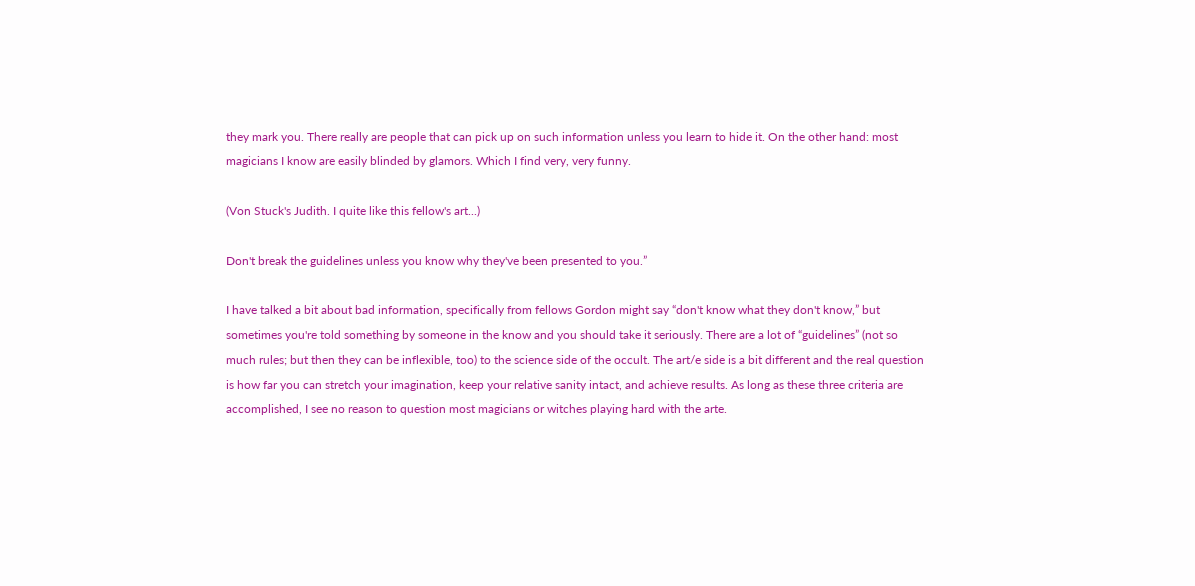they mark you. There really are people that can pick up on such information unless you learn to hide it. On the other hand: most magicians I know are easily blinded by glamors. Which I find very, very funny.

(Von Stuck's Judith. I quite like this fellow's art...)

Don't break the guidelines unless you know why they've been presented to you.”

I have talked a bit about bad information, specifically from fellows Gordon might say “don't know what they don't know,” but sometimes you're told something by someone in the know and you should take it seriously. There are a lot of “guidelines” (not so much rules; but then they can be inflexible, too) to the science side of the occult. The art/e side is a bit different and the real question is how far you can stretch your imagination, keep your relative sanity intact, and achieve results. As long as these three criteria are accomplished, I see no reason to question most magicians or witches playing hard with the arte.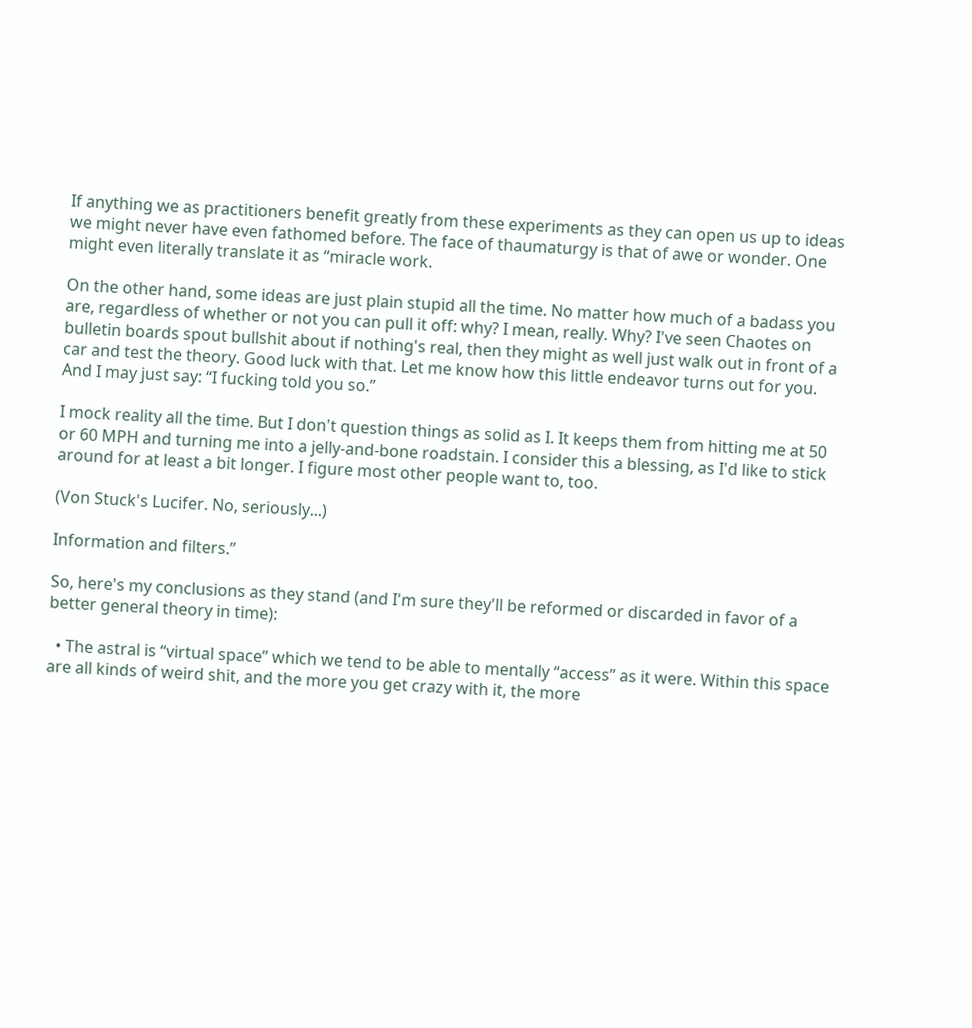If anything we as practitioners benefit greatly from these experiments as they can open us up to ideas we might never have even fathomed before. The face of thaumaturgy is that of awe or wonder. One might even literally translate it as “miracle work.

On the other hand, some ideas are just plain stupid all the time. No matter how much of a badass you are, regardless of whether or not you can pull it off: why? I mean, really. Why? I've seen Chaotes on bulletin boards spout bullshit about if nothing's real, then they might as well just walk out in front of a car and test the theory. Good luck with that. Let me know how this little endeavor turns out for you. And I may just say: “I fucking told you so.”

I mock reality all the time. But I don't question things as solid as I. It keeps them from hitting me at 50 or 60 MPH and turning me into a jelly-and-bone roadstain. I consider this a blessing, as I'd like to stick around for at least a bit longer. I figure most other people want to, too.

(Von Stuck's Lucifer. No, seriously...)

Information and filters.”

So, here's my conclusions as they stand (and I'm sure they'll be reformed or discarded in favor of a better general theory in time):

  • The astral is “virtual space” which we tend to be able to mentally “access” as it were. Within this space are all kinds of weird shit, and the more you get crazy with it, the more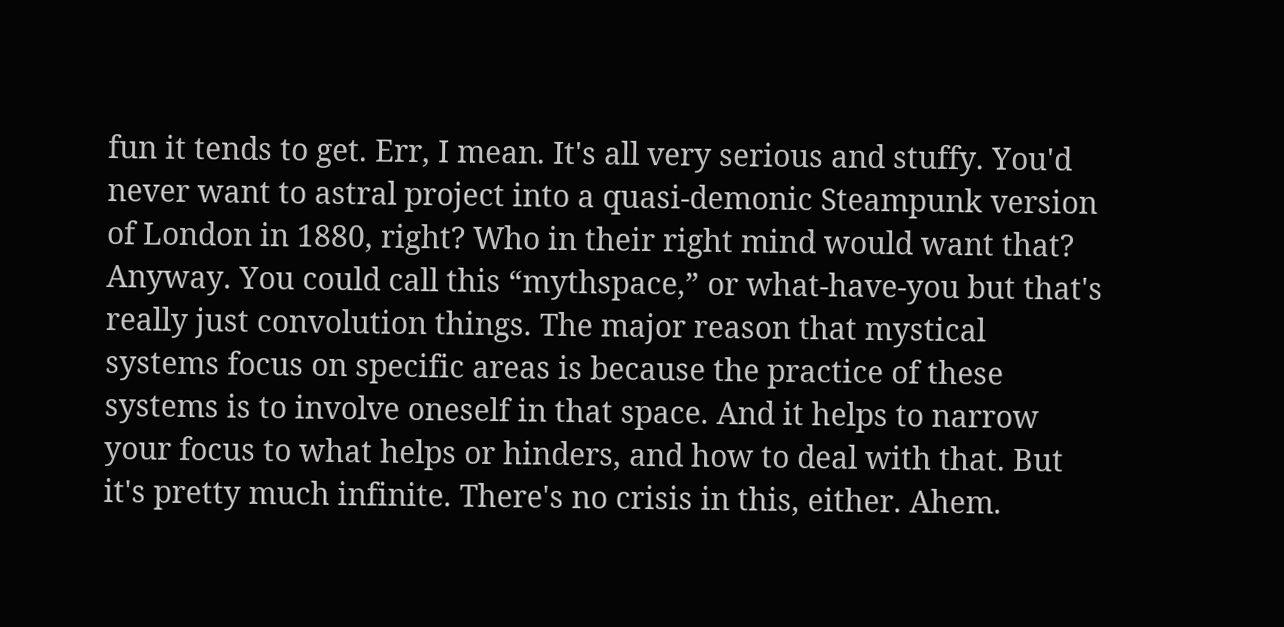fun it tends to get. Err, I mean. It's all very serious and stuffy. You'd never want to astral project into a quasi-demonic Steampunk version of London in 1880, right? Who in their right mind would want that? Anyway. You could call this “mythspace,” or what-have-you but that's really just convolution things. The major reason that mystical systems focus on specific areas is because the practice of these systems is to involve oneself in that space. And it helps to narrow your focus to what helps or hinders, and how to deal with that. But it's pretty much infinite. There's no crisis in this, either. Ahem.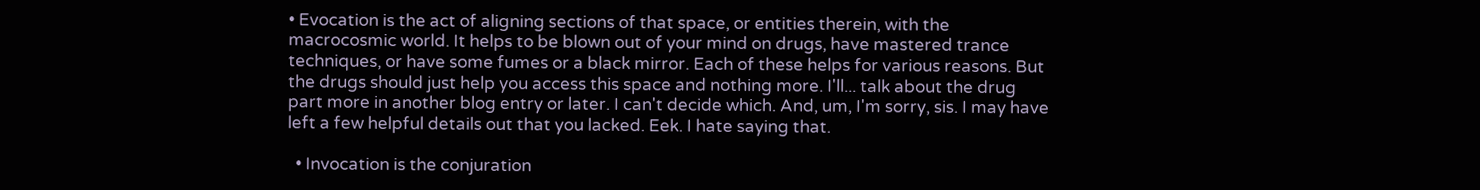• Evocation is the act of aligning sections of that space, or entities therein, with the macrocosmic world. It helps to be blown out of your mind on drugs, have mastered trance techniques, or have some fumes or a black mirror. Each of these helps for various reasons. But the drugs should just help you access this space and nothing more. I'll... talk about the drug part more in another blog entry or later. I can't decide which. And, um, I'm sorry, sis. I may have left a few helpful details out that you lacked. Eek. I hate saying that.

  • Invocation is the conjuration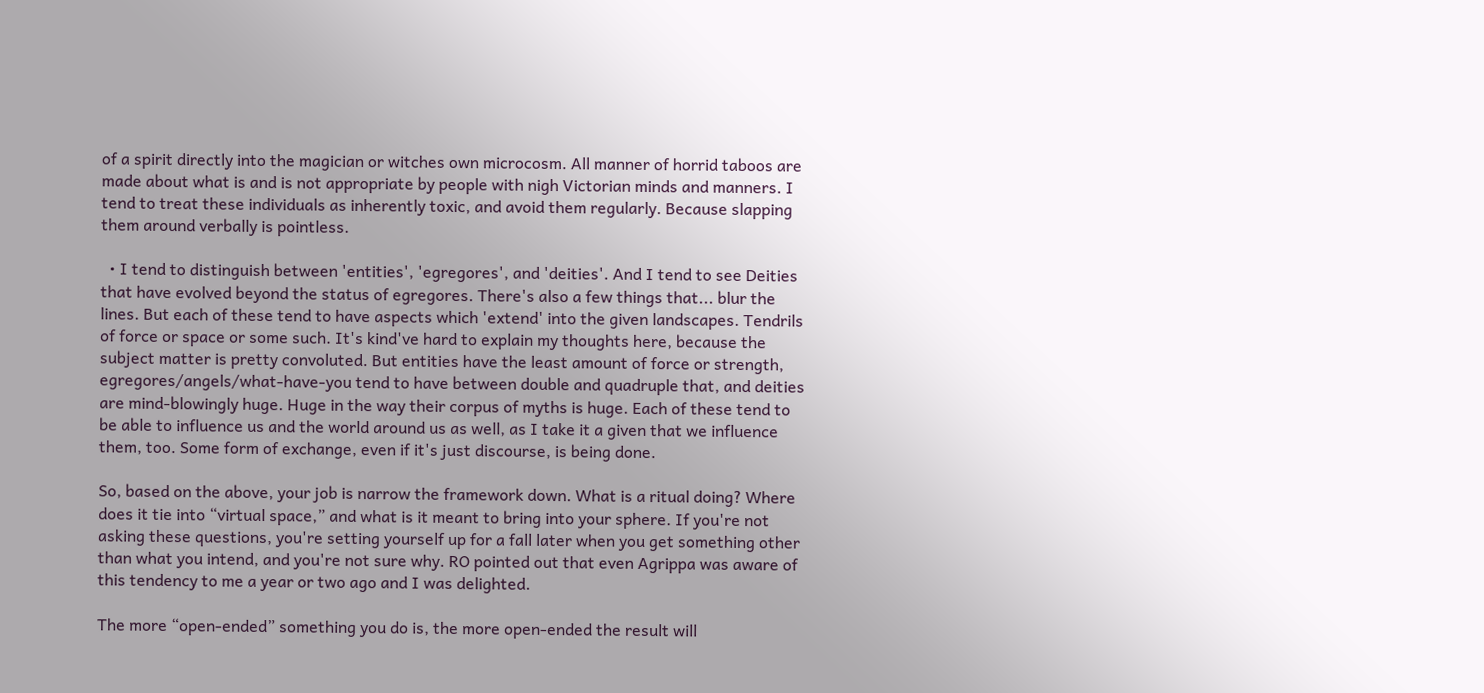of a spirit directly into the magician or witches own microcosm. All manner of horrid taboos are made about what is and is not appropriate by people with nigh Victorian minds and manners. I tend to treat these individuals as inherently toxic, and avoid them regularly. Because slapping them around verbally is pointless.

  • I tend to distinguish between 'entities', 'egregores', and 'deities'. And I tend to see Deities that have evolved beyond the status of egregores. There's also a few things that... blur the lines. But each of these tend to have aspects which 'extend' into the given landscapes. Tendrils of force or space or some such. It's kind've hard to explain my thoughts here, because the subject matter is pretty convoluted. But entities have the least amount of force or strength, egregores/angels/what-have-you tend to have between double and quadruple that, and deities are mind-blowingly huge. Huge in the way their corpus of myths is huge. Each of these tend to be able to influence us and the world around us as well, as I take it a given that we influence them, too. Some form of exchange, even if it's just discourse, is being done.

So, based on the above, your job is narrow the framework down. What is a ritual doing? Where does it tie into “virtual space,” and what is it meant to bring into your sphere. If you're not asking these questions, you're setting yourself up for a fall later when you get something other than what you intend, and you're not sure why. RO pointed out that even Agrippa was aware of this tendency to me a year or two ago and I was delighted.

The more “open-ended” something you do is, the more open-ended the result will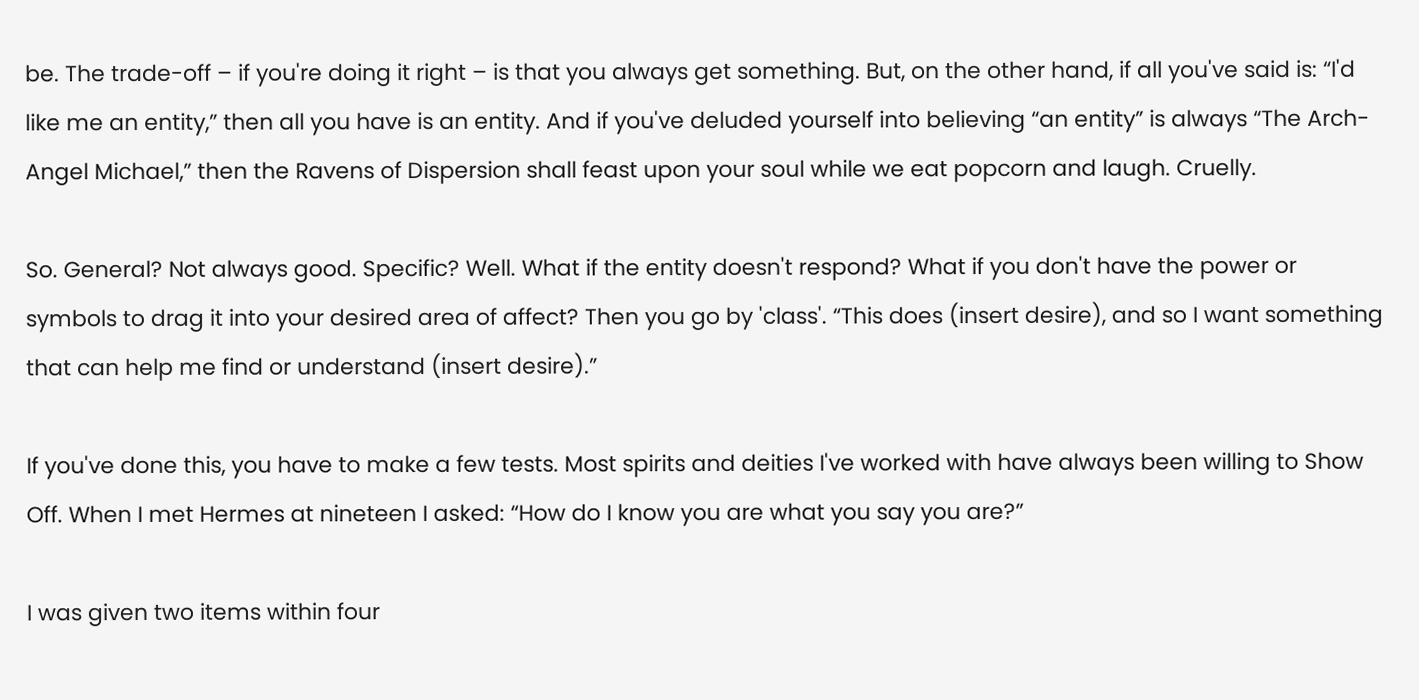be. The trade-off – if you're doing it right – is that you always get something. But, on the other hand, if all you've said is: “I'd like me an entity,” then all you have is an entity. And if you've deluded yourself into believing “an entity” is always “The Arch-Angel Michael,” then the Ravens of Dispersion shall feast upon your soul while we eat popcorn and laugh. Cruelly.

So. General? Not always good. Specific? Well. What if the entity doesn't respond? What if you don't have the power or symbols to drag it into your desired area of affect? Then you go by 'class'. “This does (insert desire), and so I want something that can help me find or understand (insert desire).”

If you've done this, you have to make a few tests. Most spirits and deities I've worked with have always been willing to Show Off. When I met Hermes at nineteen I asked: “How do I know you are what you say you are?”

I was given two items within four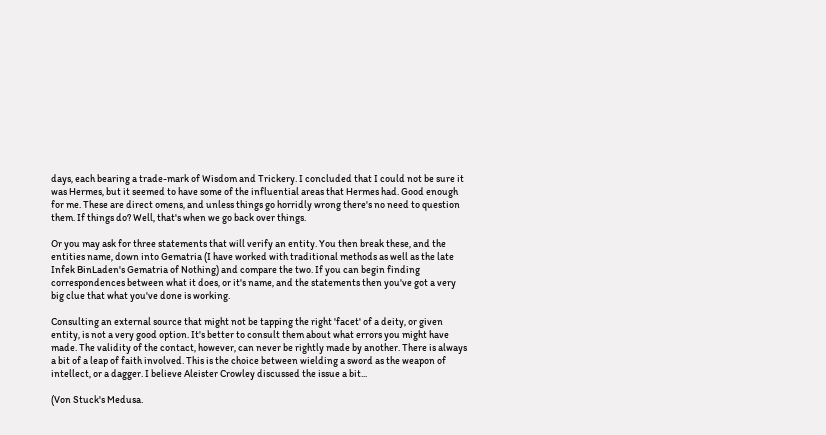days, each bearing a trade-mark of Wisdom and Trickery. I concluded that I could not be sure it was Hermes, but it seemed to have some of the influential areas that Hermes had. Good enough for me. These are direct omens, and unless things go horridly wrong there's no need to question them. If things do? Well, that's when we go back over things.

Or you may ask for three statements that will verify an entity. You then break these, and the entities name, down into Gematria (I have worked with traditional methods as well as the late Infek BinLaden's Gematria of Nothing) and compare the two. If you can begin finding correspondences between what it does, or it's name, and the statements then you've got a very big clue that what you've done is working.

Consulting an external source that might not be tapping the right 'facet' of a deity, or given entity, is not a very good option. It's better to consult them about what errors you might have made. The validity of the contact, however, can never be rightly made by another. There is always a bit of a leap of faith involved. This is the choice between wielding a sword as the weapon of intellect, or a dagger. I believe Aleister Crowley discussed the issue a bit...

(Von Stuck's Medusa.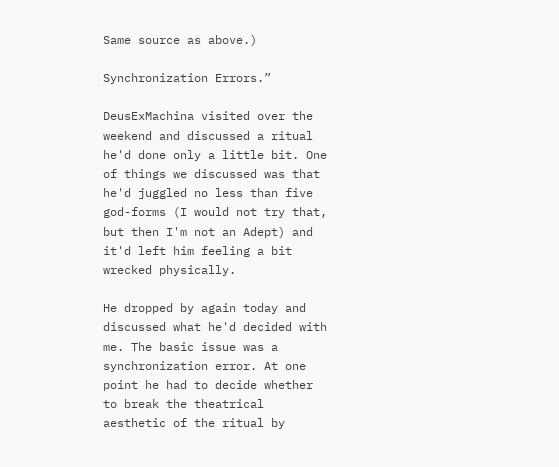Same source as above.)

Synchronization Errors.”

DeusExMachina visited over the weekend and discussed a ritual he'd done only a little bit. One of things we discussed was that he'd juggled no less than five god-forms (I would not try that, but then I'm not an Adept) and it'd left him feeling a bit wrecked physically.

He dropped by again today and discussed what he'd decided with me. The basic issue was a synchronization error. At one point he had to decide whether to break the theatrical aesthetic of the ritual by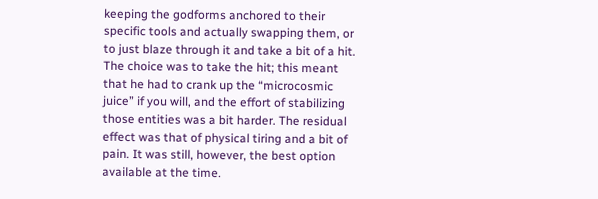keeping the godforms anchored to their specific tools and actually swapping them, or to just blaze through it and take a bit of a hit. The choice was to take the hit; this meant that he had to crank up the “microcosmic juice” if you will, and the effort of stabilizing those entities was a bit harder. The residual effect was that of physical tiring and a bit of pain. It was still, however, the best option available at the time.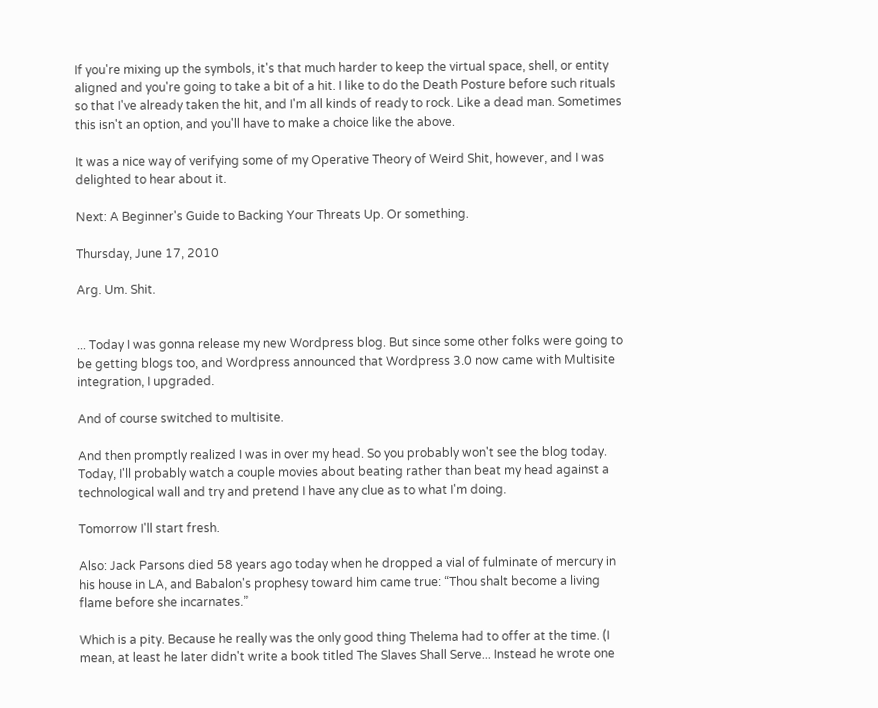If you're mixing up the symbols, it's that much harder to keep the virtual space, shell, or entity aligned and you're going to take a bit of a hit. I like to do the Death Posture before such rituals so that I've already taken the hit, and I'm all kinds of ready to rock. Like a dead man. Sometimes this isn't an option, and you'll have to make a choice like the above.

It was a nice way of verifying some of my Operative Theory of Weird Shit, however, and I was delighted to hear about it.

Next: A Beginner's Guide to Backing Your Threats Up. Or something.

Thursday, June 17, 2010

Arg. Um. Shit.


... Today I was gonna release my new Wordpress blog. But since some other folks were going to be getting blogs too, and Wordpress announced that Wordpress 3.0 now came with Multisite integration, I upgraded.

And of course switched to multisite.

And then promptly realized I was in over my head. So you probably won't see the blog today. Today, I'll probably watch a couple movies about beating rather than beat my head against a technological wall and try and pretend I have any clue as to what I'm doing.

Tomorrow I'll start fresh.

Also: Jack Parsons died 58 years ago today when he dropped a vial of fulminate of mercury in his house in LA, and Babalon's prophesy toward him came true: “Thou shalt become a living flame before she incarnates.”

Which is a pity. Because he really was the only good thing Thelema had to offer at the time. (I mean, at least he later didn't write a book titled The Slaves Shall Serve... Instead he wrote one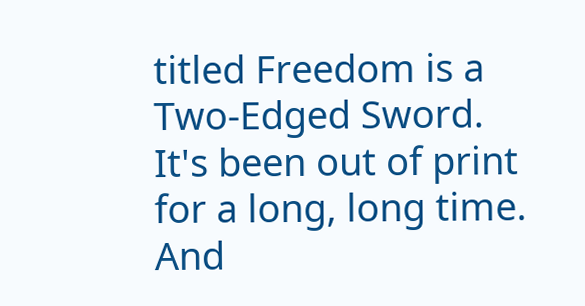titled Freedom is a Two-Edged Sword. It's been out of print for a long, long time. And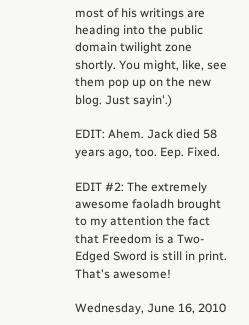most of his writings are heading into the public domain twilight zone shortly. You might, like, see them pop up on the new blog. Just sayin'.)

EDIT: Ahem. Jack died 58 years ago, too. Eep. Fixed.

EDIT #2: The extremely awesome faoladh brought to my attention the fact that Freedom is a Two-Edged Sword is still in print. That's awesome!

Wednesday, June 16, 2010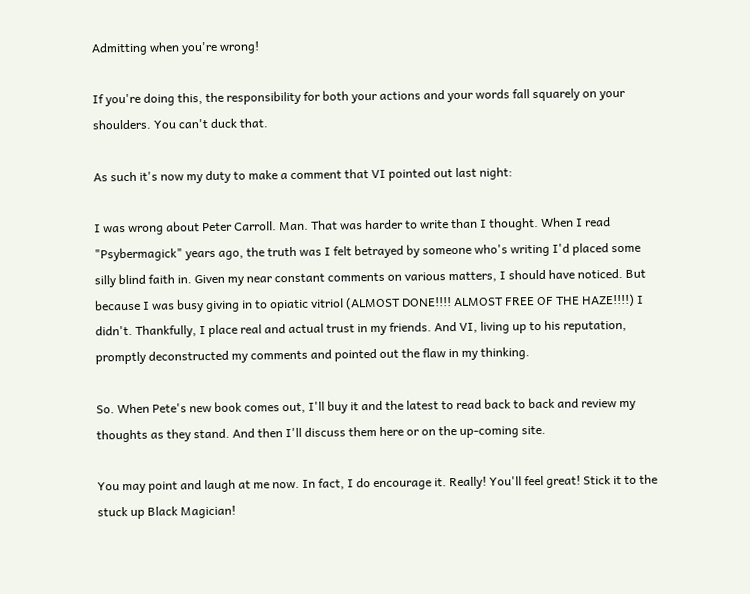Admitting when you're wrong!

If you're doing this, the responsibility for both your actions and your words fall squarely on your shoulders. You can't duck that.

As such it's now my duty to make a comment that VI pointed out last night:

I was wrong about Peter Carroll. Man. That was harder to write than I thought. When I read "Psybermagick" years ago, the truth was I felt betrayed by someone who's writing I'd placed some silly blind faith in. Given my near constant comments on various matters, I should have noticed. But because I was busy giving in to opiatic vitriol (ALMOST DONE!!!! ALMOST FREE OF THE HAZE!!!!) I didn't. Thankfully, I place real and actual trust in my friends. And VI, living up to his reputation, promptly deconstructed my comments and pointed out the flaw in my thinking.

So. When Pete's new book comes out, I'll buy it and the latest to read back to back and review my thoughts as they stand. And then I'll discuss them here or on the up-coming site.

You may point and laugh at me now. In fact, I do encourage it. Really! You'll feel great! Stick it to the stuck up Black Magician!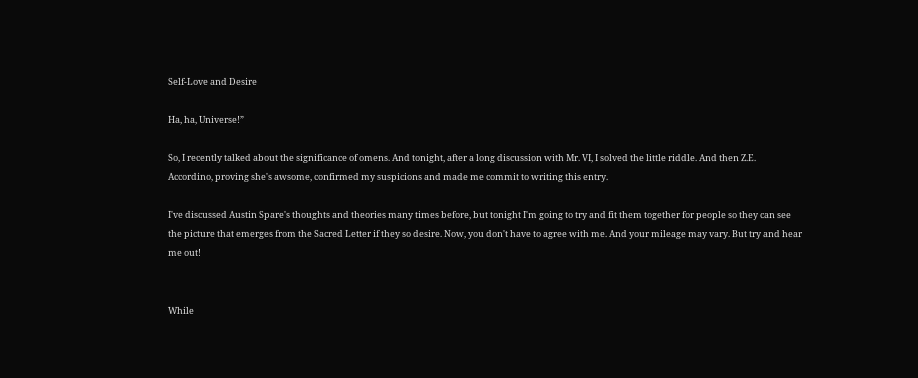Self-Love and Desire

Ha, ha, Universe!”

So, I recently talked about the significance of omens. And tonight, after a long discussion with Mr. VI, I solved the little riddle. And then Z.E. Accordino, proving she's awsome, confirmed my suspicions and made me commit to writing this entry.

I've discussed Austin Spare's thoughts and theories many times before, but tonight I'm going to try and fit them together for people so they can see the picture that emerges from the Sacred Letter if they so desire. Now, you don't have to agree with me. And your mileage may vary. But try and hear me out!


While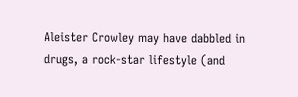Aleister Crowley may have dabbled in drugs, a rock-star lifestyle (and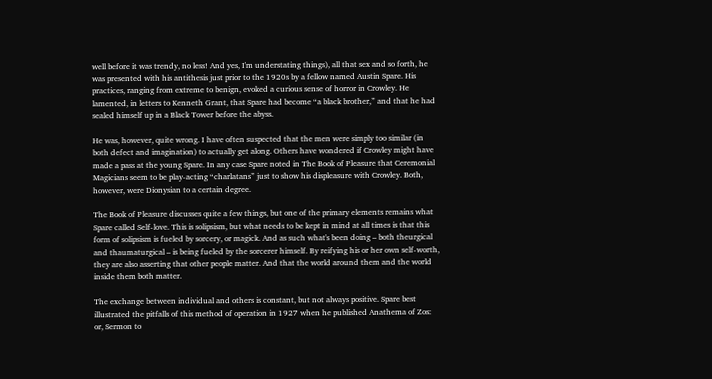well before it was trendy, no less! And yes, I'm understating things), all that sex and so forth, he was presented with his antithesis just prior to the 1920s by a fellow named Austin Spare. His practices, ranging from extreme to benign, evoked a curious sense of horror in Crowley. He lamented, in letters to Kenneth Grant, that Spare had become “a black brother,” and that he had sealed himself up in a Black Tower before the abyss.

He was, however, quite wrong. I have often suspected that the men were simply too similar (in both defect and imagination) to actually get along. Others have wondered if Crowley might have made a pass at the young Spare. In any case Spare noted in The Book of Pleasure that Ceremonial Magicians seem to be play-acting “charlatans” just to show his displeasure with Crowley. Both, however, were Dionysian to a certain degree.

The Book of Pleasure discusses quite a few things, but one of the primary elements remains what Spare called Self-love. This is solipsism, but what needs to be kept in mind at all times is that this form of solipsism is fueled by sorcery, or magick. And as such what's been doing – both theurgical and thaumaturgical – is being fueled by the sorcerer himself. By reifying his or her own self-worth, they are also asserting that other people matter. And that the world around them and the world inside them both matter.

The exchange between individual and others is constant, but not always positive. Spare best illustrated the pitfalls of this method of operation in 1927 when he published Anathema of Zos: or, Sermon to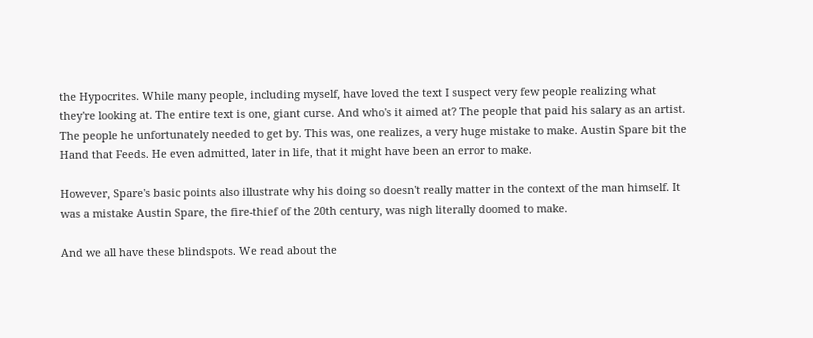the Hypocrites. While many people, including myself, have loved the text I suspect very few people realizing what they're looking at. The entire text is one, giant curse. And who's it aimed at? The people that paid his salary as an artist. The people he unfortunately needed to get by. This was, one realizes, a very huge mistake to make. Austin Spare bit the Hand that Feeds. He even admitted, later in life, that it might have been an error to make.

However, Spare's basic points also illustrate why his doing so doesn't really matter in the context of the man himself. It was a mistake Austin Spare, the fire-thief of the 20th century, was nigh literally doomed to make.

And we all have these blindspots. We read about the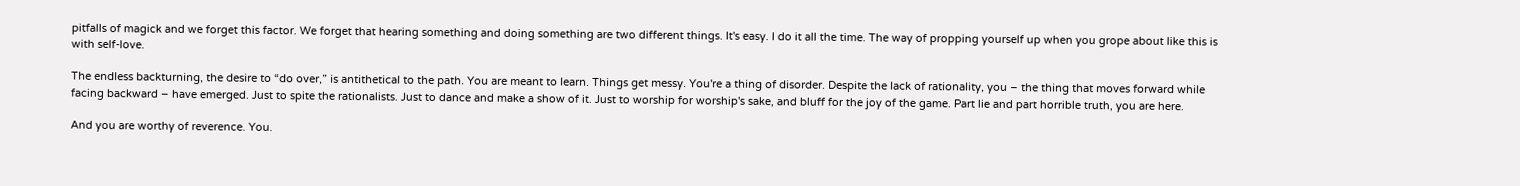pitfalls of magick and we forget this factor. We forget that hearing something and doing something are two different things. It's easy. I do it all the time. The way of propping yourself up when you grope about like this is with self-love.

The endless backturning, the desire to “do over,” is antithetical to the path. You are meant to learn. Things get messy. You're a thing of disorder. Despite the lack of rationality, you – the thing that moves forward while facing backward – have emerged. Just to spite the rationalists. Just to dance and make a show of it. Just to worship for worship's sake, and bluff for the joy of the game. Part lie and part horrible truth, you are here.

And you are worthy of reverence. You.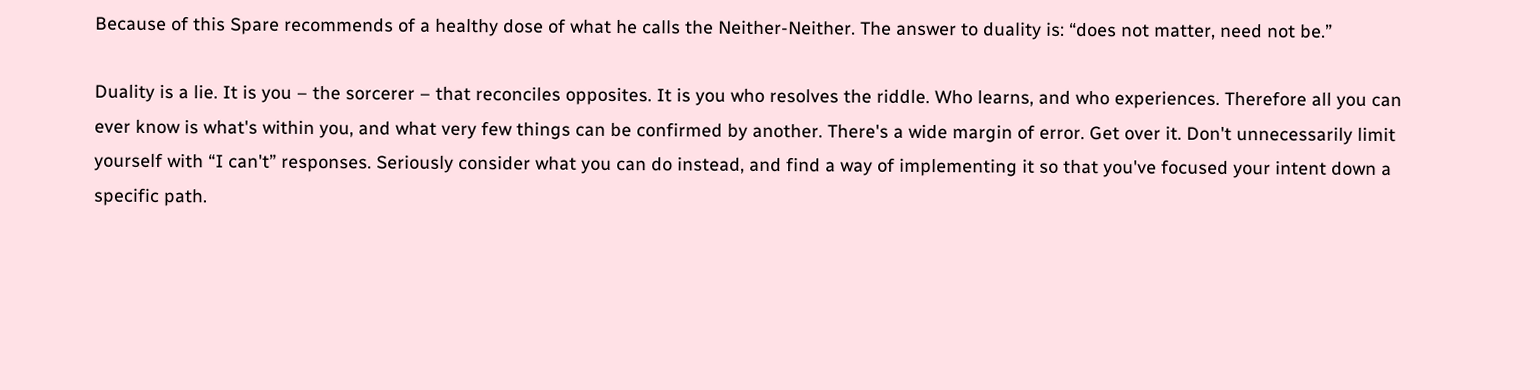Because of this Spare recommends of a healthy dose of what he calls the Neither-Neither. The answer to duality is: “does not matter, need not be.”

Duality is a lie. It is you – the sorcerer – that reconciles opposites. It is you who resolves the riddle. Who learns, and who experiences. Therefore all you can ever know is what's within you, and what very few things can be confirmed by another. There's a wide margin of error. Get over it. Don't unnecessarily limit yourself with “I can't” responses. Seriously consider what you can do instead, and find a way of implementing it so that you've focused your intent down a specific path.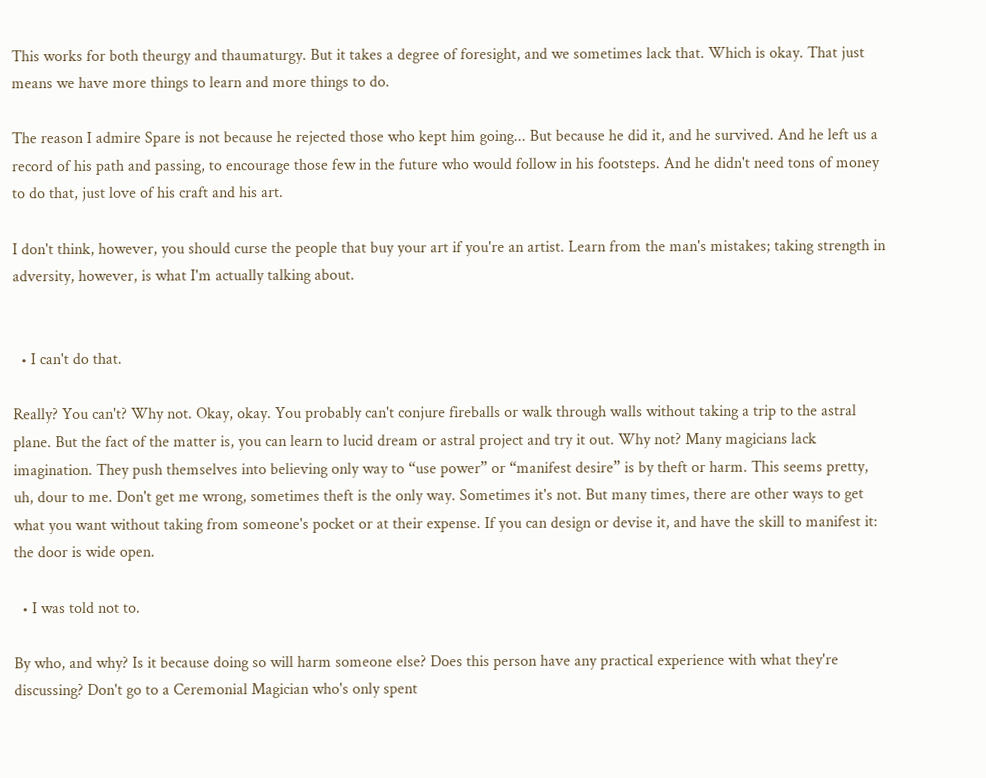This works for both theurgy and thaumaturgy. But it takes a degree of foresight, and we sometimes lack that. Which is okay. That just means we have more things to learn and more things to do.

The reason I admire Spare is not because he rejected those who kept him going... But because he did it, and he survived. And he left us a record of his path and passing, to encourage those few in the future who would follow in his footsteps. And he didn't need tons of money to do that, just love of his craft and his art.

I don't think, however, you should curse the people that buy your art if you're an artist. Learn from the man's mistakes; taking strength in adversity, however, is what I'm actually talking about.


  • I can't do that.

Really? You can't? Why not. Okay, okay. You probably can't conjure fireballs or walk through walls without taking a trip to the astral plane. But the fact of the matter is, you can learn to lucid dream or astral project and try it out. Why not? Many magicians lack imagination. They push themselves into believing only way to “use power” or “manifest desire” is by theft or harm. This seems pretty, uh, dour to me. Don't get me wrong, sometimes theft is the only way. Sometimes it's not. But many times, there are other ways to get what you want without taking from someone's pocket or at their expense. If you can design or devise it, and have the skill to manifest it: the door is wide open.

  • I was told not to.

By who, and why? Is it because doing so will harm someone else? Does this person have any practical experience with what they're discussing? Don't go to a Ceremonial Magician who's only spent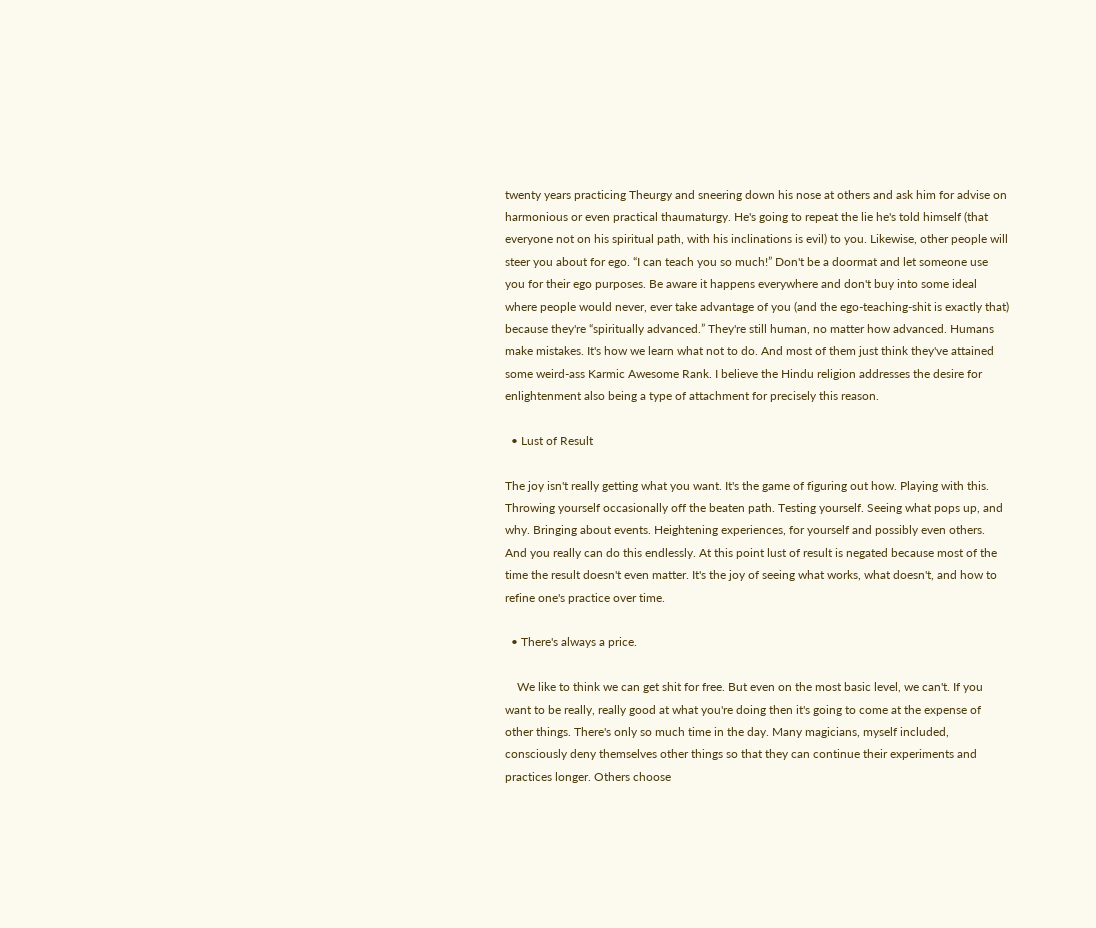twenty years practicing Theurgy and sneering down his nose at others and ask him for advise on harmonious or even practical thaumaturgy. He's going to repeat the lie he's told himself (that everyone not on his spiritual path, with his inclinations is evil) to you. Likewise, other people will steer you about for ego. “I can teach you so much!” Don't be a doormat and let someone use you for their ego purposes. Be aware it happens everywhere and don't buy into some ideal where people would never, ever take advantage of you (and the ego-teaching-shit is exactly that) because they're “spiritually advanced.” They're still human, no matter how advanced. Humans make mistakes. It's how we learn what not to do. And most of them just think they've attained some weird-ass Karmic Awesome Rank. I believe the Hindu religion addresses the desire for enlightenment also being a type of attachment for precisely this reason.

  • Lust of Result

The joy isn't really getting what you want. It's the game of figuring out how. Playing with this. Throwing yourself occasionally off the beaten path. Testing yourself. Seeing what pops up, and why. Bringing about events. Heightening experiences, for yourself and possibly even others. And you really can do this endlessly. At this point lust of result is negated because most of the time the result doesn't even matter. It's the joy of seeing what works, what doesn't, and how to refine one's practice over time.

  • There's always a price.

    We like to think we can get shit for free. But even on the most basic level, we can't. If you want to be really, really good at what you're doing then it's going to come at the expense of other things. There's only so much time in the day. Many magicians, myself included, consciously deny themselves other things so that they can continue their experiments and practices longer. Others choose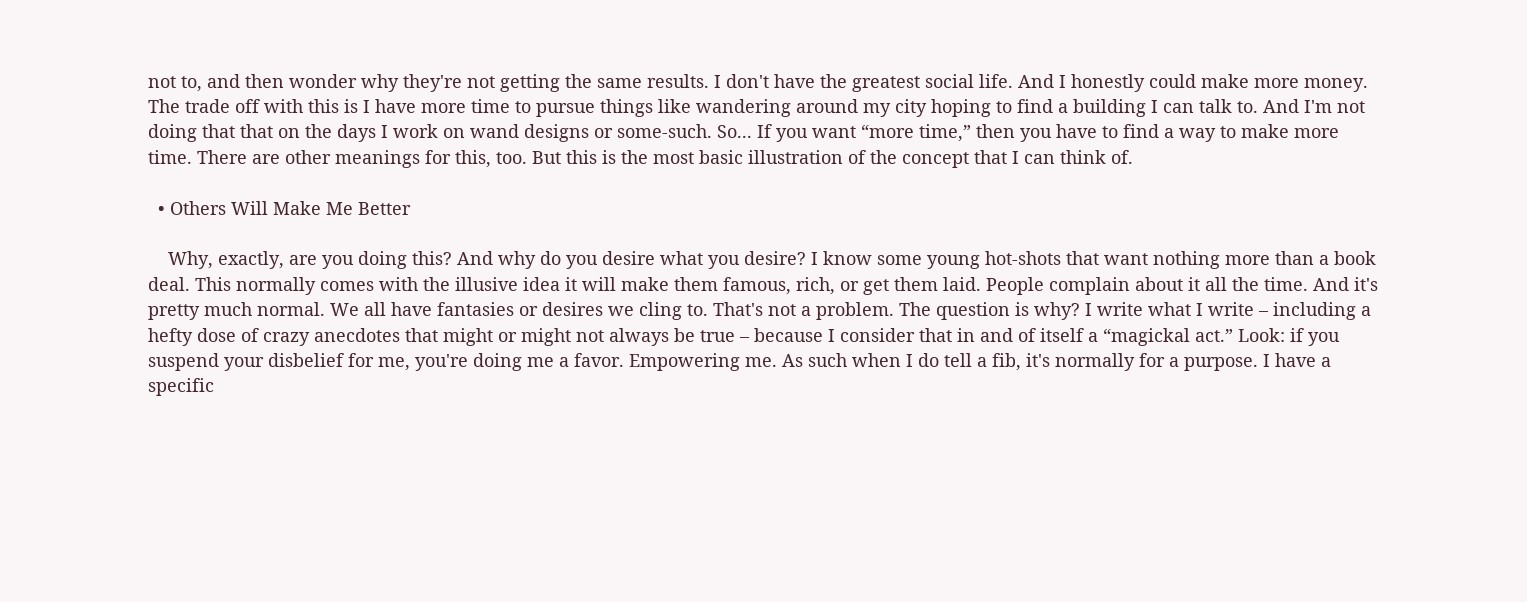not to, and then wonder why they're not getting the same results. I don't have the greatest social life. And I honestly could make more money. The trade off with this is I have more time to pursue things like wandering around my city hoping to find a building I can talk to. And I'm not doing that that on the days I work on wand designs or some-such. So... If you want “more time,” then you have to find a way to make more time. There are other meanings for this, too. But this is the most basic illustration of the concept that I can think of.

  • Others Will Make Me Better

    Why, exactly, are you doing this? And why do you desire what you desire? I know some young hot-shots that want nothing more than a book deal. This normally comes with the illusive idea it will make them famous, rich, or get them laid. People complain about it all the time. And it's pretty much normal. We all have fantasies or desires we cling to. That's not a problem. The question is why? I write what I write – including a hefty dose of crazy anecdotes that might or might not always be true – because I consider that in and of itself a “magickal act.” Look: if you suspend your disbelief for me, you're doing me a favor. Empowering me. As such when I do tell a fib, it's normally for a purpose. I have a specific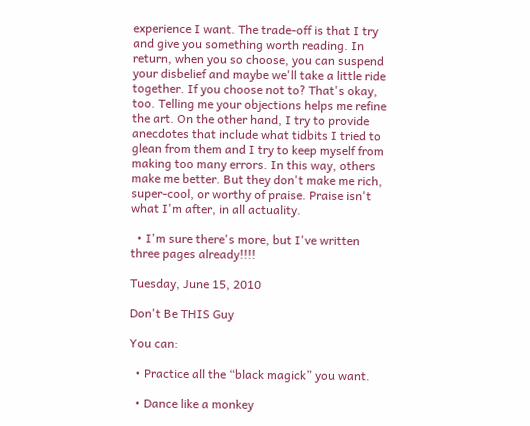experience I want. The trade-off is that I try and give you something worth reading. In return, when you so choose, you can suspend your disbelief and maybe we'll take a little ride together. If you choose not to? That's okay, too. Telling me your objections helps me refine the art. On the other hand, I try to provide anecdotes that include what tidbits I tried to glean from them and I try to keep myself from making too many errors. In this way, others make me better. But they don't make me rich, super-cool, or worthy of praise. Praise isn't what I'm after, in all actuality.

  • I'm sure there's more, but I've written three pages already!!!!

Tuesday, June 15, 2010

Don't Be THIS Guy

You can:

  • Practice all the “black magick” you want.

  • Dance like a monkey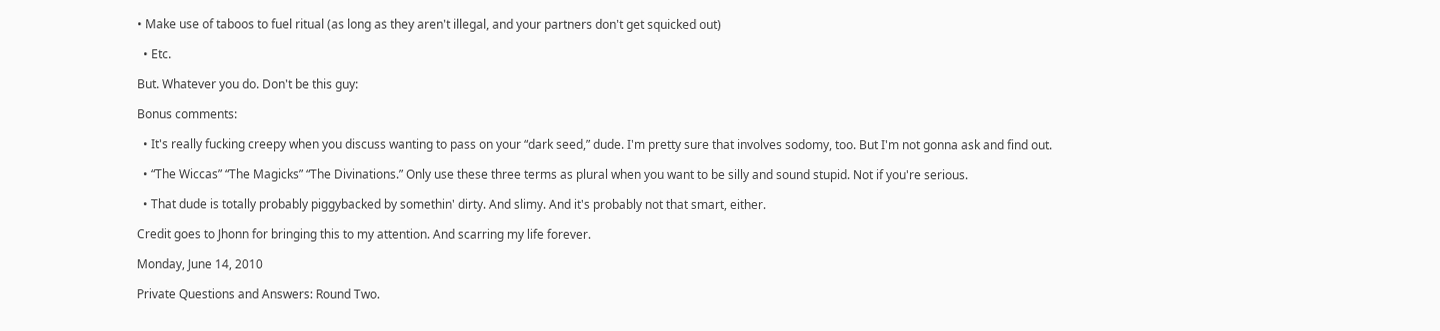• Make use of taboos to fuel ritual (as long as they aren't illegal, and your partners don't get squicked out)

  • Etc.

But. Whatever you do. Don't be this guy:

Bonus comments:

  • It's really fucking creepy when you discuss wanting to pass on your “dark seed,” dude. I'm pretty sure that involves sodomy, too. But I'm not gonna ask and find out.

  • “The Wiccas” “The Magicks” “The Divinations.” Only use these three terms as plural when you want to be silly and sound stupid. Not if you're serious.

  • That dude is totally probably piggybacked by somethin' dirty. And slimy. And it's probably not that smart, either.

Credit goes to Jhonn for bringing this to my attention. And scarring my life forever.

Monday, June 14, 2010

Private Questions and Answers: Round Two.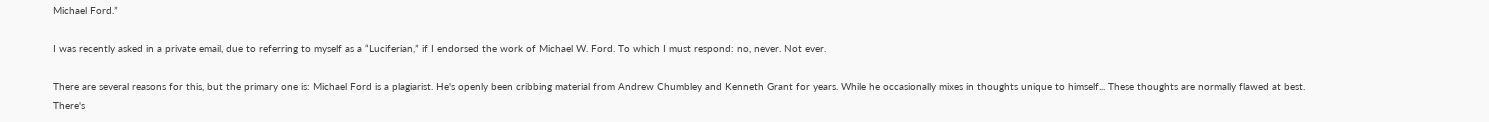Michael Ford.”

I was recently asked in a private email, due to referring to myself as a “Luciferian,” if I endorsed the work of Michael W. Ford. To which I must respond: no, never. Not ever.

There are several reasons for this, but the primary one is: Michael Ford is a plagiarist. He's openly been cribbing material from Andrew Chumbley and Kenneth Grant for years. While he occasionally mixes in thoughts unique to himself... These thoughts are normally flawed at best. There's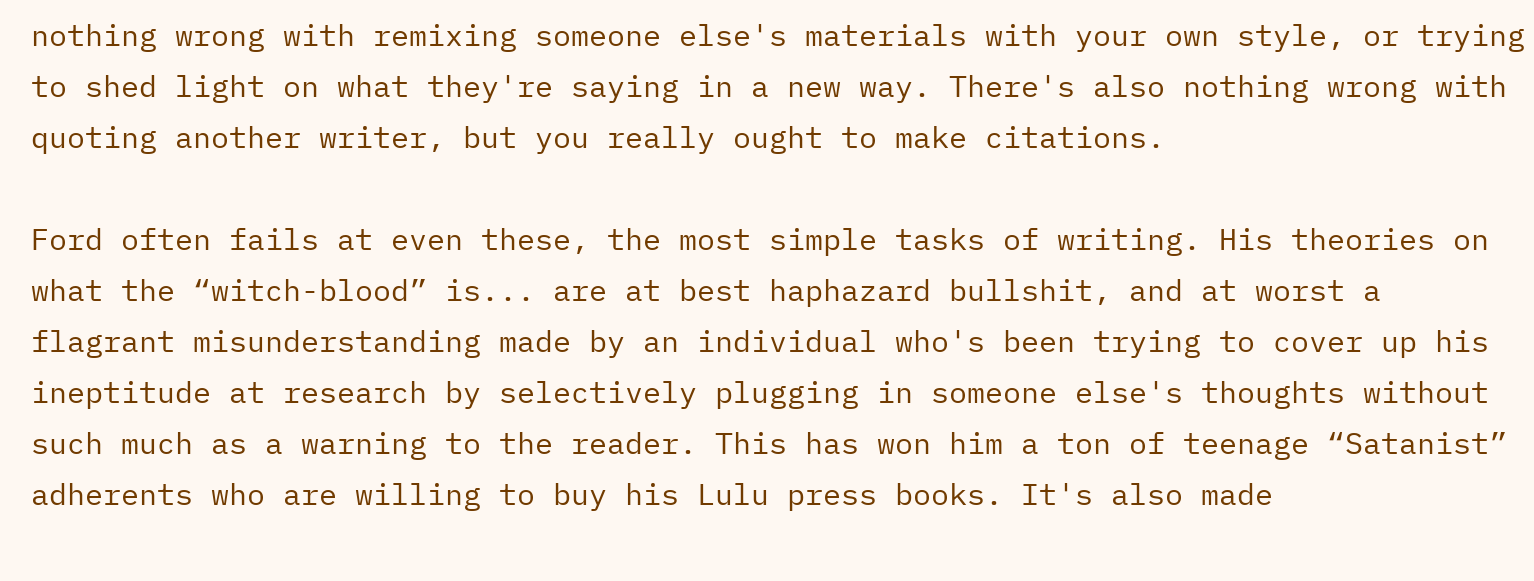nothing wrong with remixing someone else's materials with your own style, or trying to shed light on what they're saying in a new way. There's also nothing wrong with quoting another writer, but you really ought to make citations.

Ford often fails at even these, the most simple tasks of writing. His theories on what the “witch-blood” is... are at best haphazard bullshit, and at worst a flagrant misunderstanding made by an individual who's been trying to cover up his ineptitude at research by selectively plugging in someone else's thoughts without such much as a warning to the reader. This has won him a ton of teenage “Satanist” adherents who are willing to buy his Lulu press books. It's also made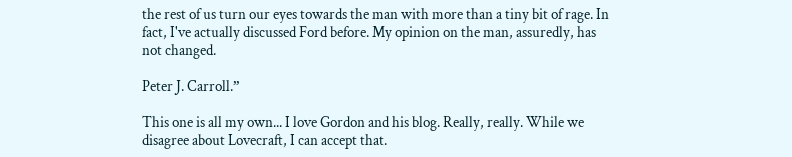the rest of us turn our eyes towards the man with more than a tiny bit of rage. In fact, I've actually discussed Ford before. My opinion on the man, assuredly, has not changed.

Peter J. Carroll.”

This one is all my own... I love Gordon and his blog. Really, really. While we disagree about Lovecraft, I can accept that.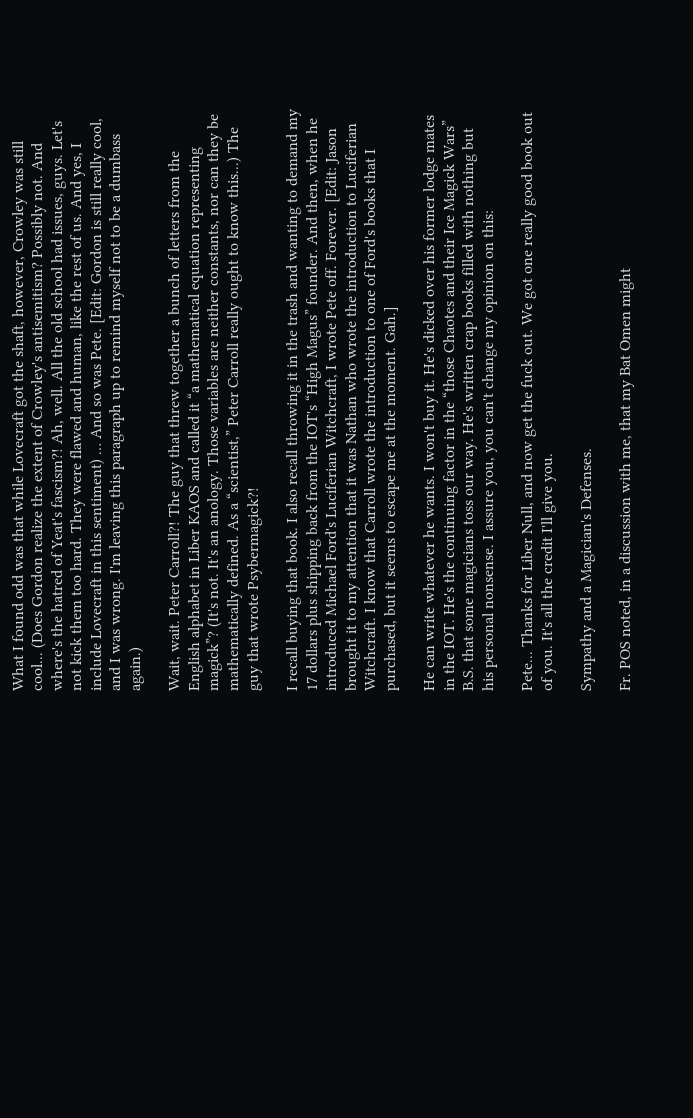What I found odd was that while Lovecraft got the shaft, however, Crowley was still cool... (Does Gordon realize the extent of Crowley's antisemitism? Possibly not. And where's the hatred of Yeat's fascism?! Ah, well. All the old school had issues, guys. Let's not kick them too hard. They were flawed and human, like the rest of us. And yes, I include Lovecraft in this sentiment) … And so was Pete. [Edit: Gordon is still really cool, and I was wrong. I'm leaving this paragraph up to remind myself not to be a dumbass again.)

Wait, wait. Peter Carroll?! The guy that threw together a bunch of letters from the English alphabet in Liber KAOS and called it “a mathematical equation representing magick”? (It's not. It's an anology. Those variables are neither constants, nor can they be mathematically defined. As a “scientist,” Peter Carroll really ought to know this...) The guy that wrote Psybermagick?!

I recall buying that book. I also recall throwing it in the trash and wanting to demand my 17 dollars plus shipping back from the IOT's “High Magus” founder. And then, when he introduced Michael Ford's Luciferian Witchcraft, I wrote Pete off. Forever. [Edit: Jason brought it to my attention that it was Nathan who wrote the introduction to Luciferian Witchcraft. I know that Carroll wrote the introduction to one of Ford's books that I purchased, but it seems to escape me at the moment. Gah.]

He can write whatever he wants. I won't buy it. He's dicked over his former lodge mates in the IOT. He's the continuing factor in the “those Chaotes and their Ice Magick Wars” B.S. that some magicians toss our way. He's written crap books filled with nothing but his personal nonsense. I assure you, you can't change my opinion on this:

Pete... Thanks for Liber Null, and now get the fuck out. We got one really good book out of you. It's all the credit I'll give you.

Sympathy and a Magician's Defenses.

Fr. POS noted, in a discussion with me, that my Bat Omen might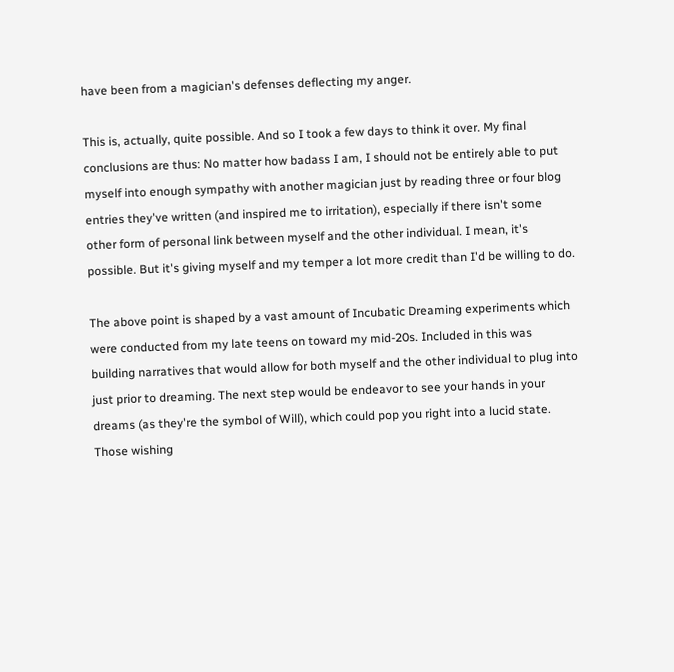have been from a magician's defenses deflecting my anger.

This is, actually, quite possible. And so I took a few days to think it over. My final conclusions are thus: No matter how badass I am, I should not be entirely able to put myself into enough sympathy with another magician just by reading three or four blog entries they've written (and inspired me to irritation), especially if there isn't some other form of personal link between myself and the other individual. I mean, it's possible. But it's giving myself and my temper a lot more credit than I'd be willing to do.

The above point is shaped by a vast amount of Incubatic Dreaming experiments which were conducted from my late teens on toward my mid-20s. Included in this was building narratives that would allow for both myself and the other individual to plug into just prior to dreaming. The next step would be endeavor to see your hands in your dreams (as they're the symbol of Will), which could pop you right into a lucid state. Those wishing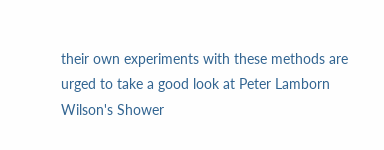their own experiments with these methods are urged to take a good look at Peter Lamborn Wilson's Shower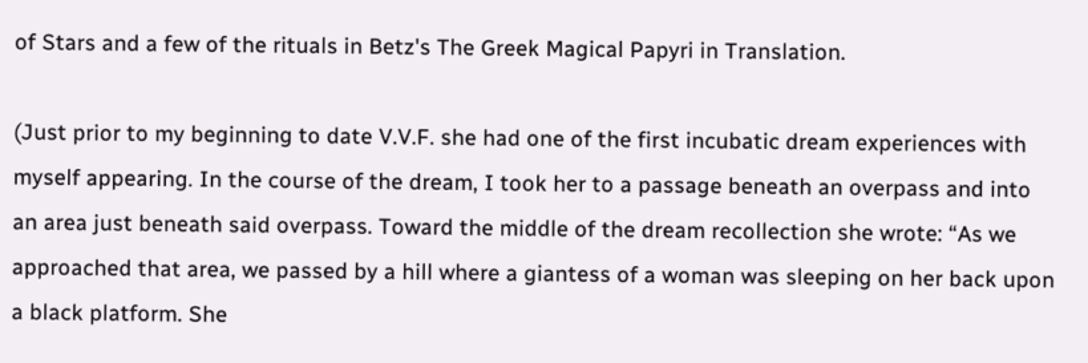of Stars and a few of the rituals in Betz's The Greek Magical Papyri in Translation.

(Just prior to my beginning to date V.V.F. she had one of the first incubatic dream experiences with myself appearing. In the course of the dream, I took her to a passage beneath an overpass and into an area just beneath said overpass. Toward the middle of the dream recollection she wrote: “As we approached that area, we passed by a hill where a giantess of a woman was sleeping on her back upon a black platform. She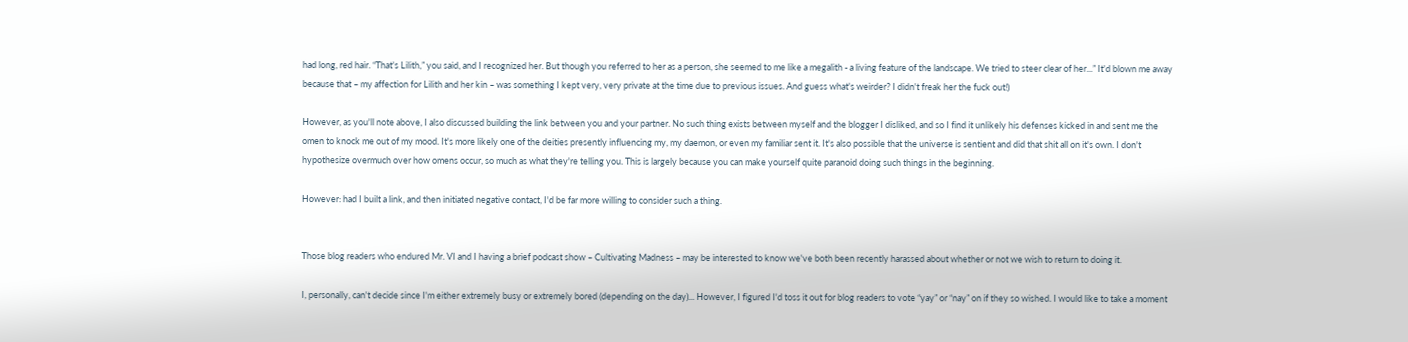had long, red hair. “That's Lilith,” you said, and I recognized her. But though you referred to her as a person, she seemed to me like a megalith - a living feature of the landscape. We tried to steer clear of her...” It'd blown me away because that – my affection for Lilith and her kin – was something I kept very, very private at the time due to previous issues. And guess what's weirder? I didn't freak her the fuck out!)

However, as you'll note above, I also discussed building the link between you and your partner. No such thing exists between myself and the blogger I disliked, and so I find it unlikely his defenses kicked in and sent me the omen to knock me out of my mood. It's more likely one of the deities presently influencing my, my daemon, or even my familiar sent it. It's also possible that the universe is sentient and did that shit all on it's own. I don't hypothesize overmuch over how omens occur, so much as what they're telling you. This is largely because you can make yourself quite paranoid doing such things in the beginning.

However: had I built a link, and then initiated negative contact, I'd be far more willing to consider such a thing.


Those blog readers who endured Mr. VI and I having a brief podcast show – Cultivating Madness – may be interested to know we've both been recently harassed about whether or not we wish to return to doing it.

I, personally, can't decide since I'm either extremely busy or extremely bored (depending on the day)... However, I figured I'd toss it out for blog readers to vote “yay” or “nay” on if they so wished. I would like to take a moment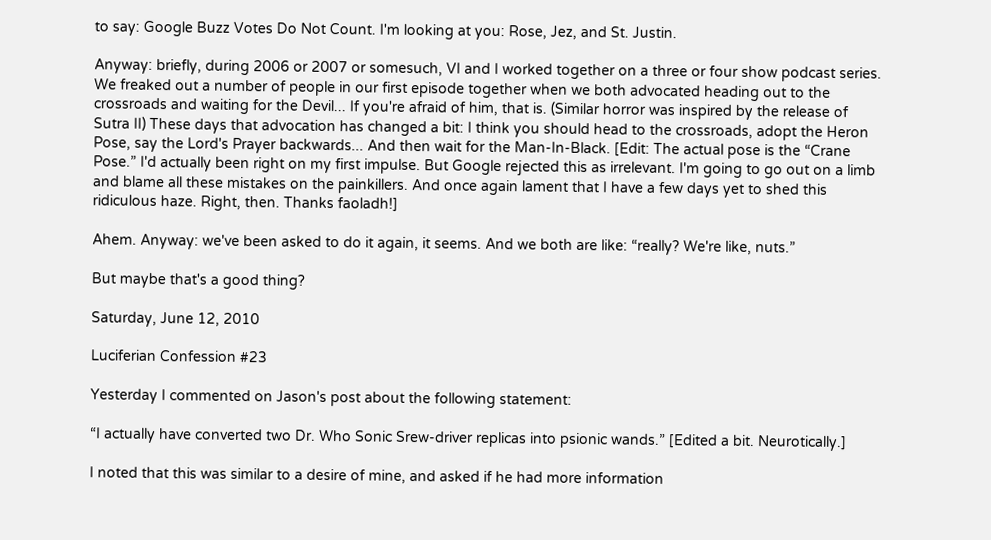to say: Google Buzz Votes Do Not Count. I'm looking at you: Rose, Jez, and St. Justin.

Anyway: briefly, during 2006 or 2007 or somesuch, VI and I worked together on a three or four show podcast series. We freaked out a number of people in our first episode together when we both advocated heading out to the crossroads and waiting for the Devil... If you're afraid of him, that is. (Similar horror was inspired by the release of Sutra II) These days that advocation has changed a bit: I think you should head to the crossroads, adopt the Heron Pose, say the Lord's Prayer backwards... And then wait for the Man-In-Black. [Edit: The actual pose is the “Crane Pose.” I'd actually been right on my first impulse. But Google rejected this as irrelevant. I'm going to go out on a limb and blame all these mistakes on the painkillers. And once again lament that I have a few days yet to shed this ridiculous haze. Right, then. Thanks faoladh!]

Ahem. Anyway: we've been asked to do it again, it seems. And we both are like: “really? We're like, nuts.”

But maybe that's a good thing?

Saturday, June 12, 2010

Luciferian Confession #23

Yesterday I commented on Jason's post about the following statement:

“I actually have converted two Dr. Who Sonic Srew-driver replicas into psionic wands.” [Edited a bit. Neurotically.]

I noted that this was similar to a desire of mine, and asked if he had more information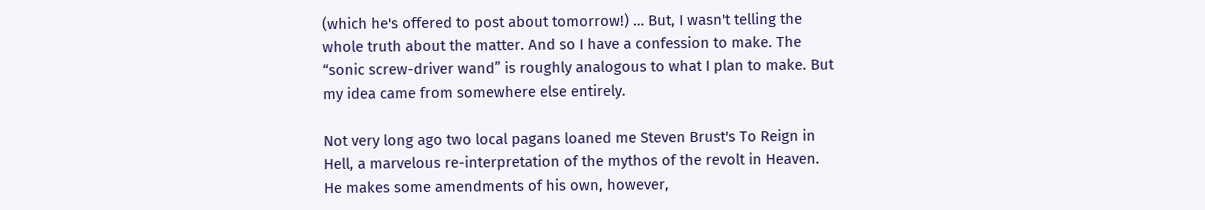(which he's offered to post about tomorrow!) … But, I wasn't telling the whole truth about the matter. And so I have a confession to make. The “sonic screw-driver wand” is roughly analogous to what I plan to make. But my idea came from somewhere else entirely.

Not very long ago two local pagans loaned me Steven Brust's To Reign in Hell, a marvelous re-interpretation of the mythos of the revolt in Heaven. He makes some amendments of his own, however,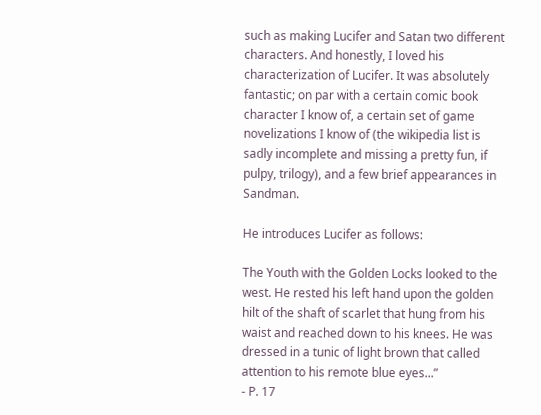such as making Lucifer and Satan two different characters. And honestly, I loved his characterization of Lucifer. It was absolutely fantastic; on par with a certain comic book character I know of, a certain set of game novelizations I know of (the wikipedia list is sadly incomplete and missing a pretty fun, if pulpy, trilogy), and a few brief appearances in Sandman.

He introduces Lucifer as follows:

The Youth with the Golden Locks looked to the west. He rested his left hand upon the golden hilt of the shaft of scarlet that hung from his waist and reached down to his knees. He was dressed in a tunic of light brown that called attention to his remote blue eyes...”
- P. 17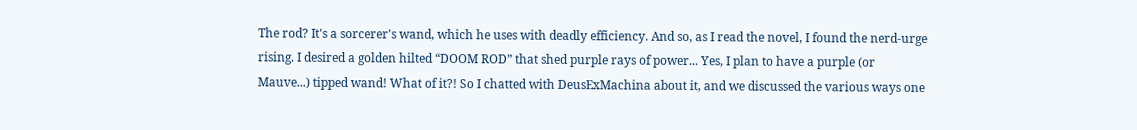The rod? It's a sorcerer's wand, which he uses with deadly efficiency. And so, as I read the novel, I found the nerd-urge rising. I desired a golden hilted “DOOM ROD” that shed purple rays of power... Yes, I plan to have a purple (or Mauve...) tipped wand! What of it?! So I chatted with DeusExMachina about it, and we discussed the various ways one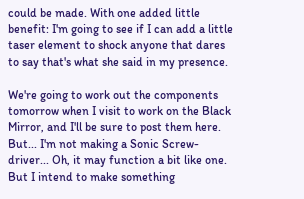could be made. With one added little benefit: I'm going to see if I can add a little taser element to shock anyone that dares to say that's what she said in my presence.

We're going to work out the components tomorrow when I visit to work on the Black Mirror, and I'll be sure to post them here. But... I'm not making a Sonic Screw-driver... Oh, it may function a bit like one. But I intend to make something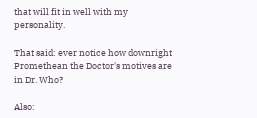that will fit in well with my personality.

That said: ever notice how downright Promethean the Doctor's motives are in Dr. Who?

Also: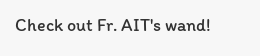Check out Fr. AIT's wand!